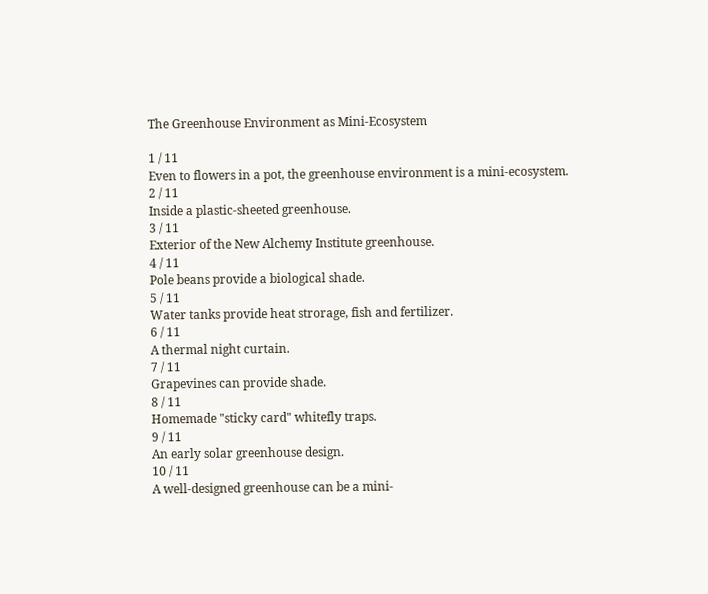The Greenhouse Environment as Mini-Ecosystem

1 / 11
Even to flowers in a pot, the greenhouse environment is a mini-ecosystem.
2 / 11
Inside a plastic-sheeted greenhouse.
3 / 11
Exterior of the New Alchemy Institute greenhouse.
4 / 11
Pole beans provide a biological shade.
5 / 11
Water tanks provide heat strorage, fish and fertilizer.
6 / 11
A thermal night curtain.
7 / 11
Grapevines can provide shade.
8 / 11
Homemade "sticky card" whitefly traps.
9 / 11
An early solar greenhouse design.
10 / 11
A well-designed greenhouse can be a mini-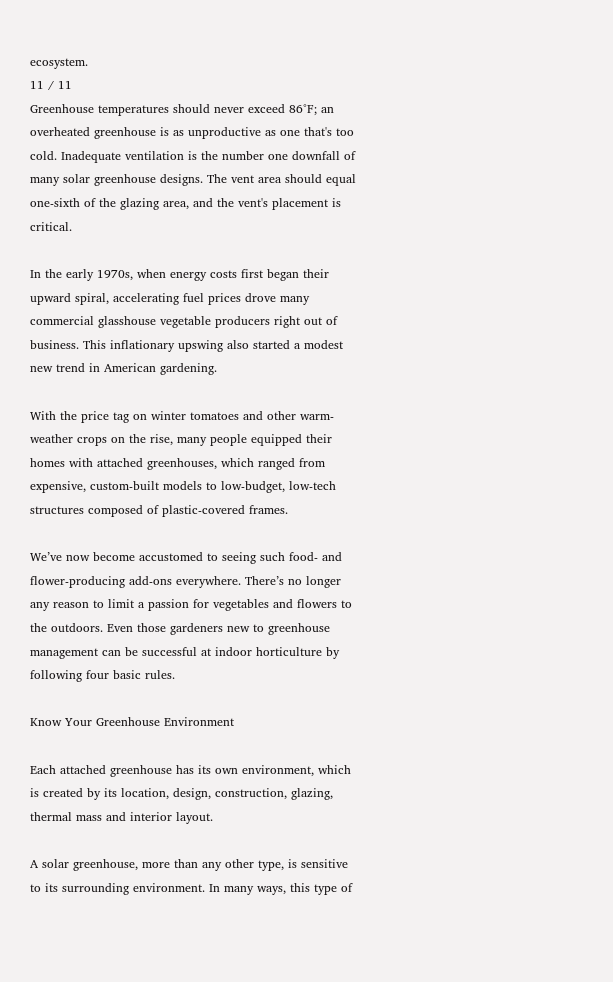ecosystem.
11 / 11
Greenhouse temperatures should never exceed 86°F; an overheated greenhouse is as unproductive as one that's too cold. Inadequate ventilation is the number one downfall of many solar greenhouse designs. The vent area should equal one-sixth of the glazing area, and the vent's placement is critical.

In the early 1970s, when energy costs first began their upward spiral, accelerating fuel prices drove many commercial glasshouse vegetable producers right out of business. This inflationary upswing also started a modest new trend in American gardening.

With the price tag on winter tomatoes and other warm-weather crops on the rise, many people equipped their homes with attached greenhouses, which ranged from expensive, custom-built models to low-budget, low-tech structures composed of plastic-covered frames.

We’ve now become accustomed to seeing such food- and flower-producing add-ons everywhere. There’s no longer any reason to limit a passion for vegetables and flowers to the outdoors. Even those gardeners new to greenhouse management can be successful at indoor horticulture by following four basic rules.

Know Your Greenhouse Environment

Each attached greenhouse has its own environment, which is created by its location, design, construction, glazing, thermal mass and interior layout.

A solar greenhouse, more than any other type, is sensitive to its surrounding environment. In many ways, this type of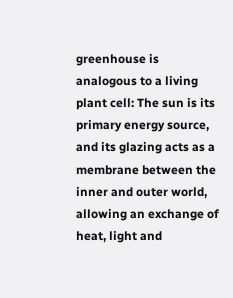greenhouse is analogous to a living plant cell: The sun is its primary energy source, and its glazing acts as a membrane between the inner and outer world, allowing an exchange of heat, light and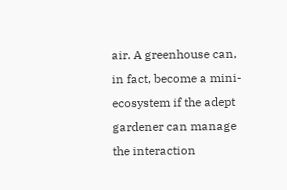air. A greenhouse can, in fact, become a mini-ecosystem if the adept gardener can manage the interaction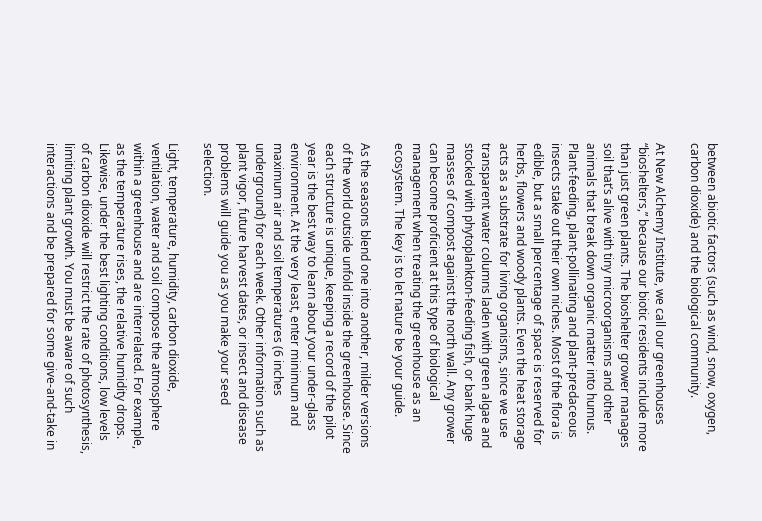between abiotic factors (such as wind, snow, oxygen, carbon dioxide) and the biological community.

At New Alchemy Institute, we call our greenhouses “bioshelters,” because our biotic residents include more than just green plants. The bioshelter grower manages soil that’s alive with tiny microorganisms and other animals that break down organic matter into humus. Plant-feeding, plant-pollinating and plant-predaceous insects stake out their own niches. Most of the flora is edible, but a small percentage of space is reserved for herbs, flowers and woody plants. Even the heat storage acts as a substrate for living organisms, since we use transparent water columns laden with green algae and stocked with phytoplankton-feeding fish, or bank huge masses of compost against the north wall. Any grower can become proficient at this type of biological management when treating the greenhouse as an ecosystem. The key is to let nature be your guide.

As the seasons blend one into another, milder versions of the world outside unfold inside the greenhouse. Since each structure is unique, keeping a record of the pilot year is the best way to learn about your under-glass environment. At the very least, enter minimum and maximum air and soil temperatures (6 inches underground) for each week. Other information such as plant vigor, future harvest dates, or insect and disease problems will guide you as you make your seed selection.

Light, temperature, humidity, carbon dioxide, ventilation, water and soil compose the atmosphere within a greenhouse and are interrelated. For example, as the temperature rises, the relative humidity drops. Likewise, under the best lighting conditions, low levels of carbon dioxide will restrict the rate of photosynthesis, limiting plant growth. You must be aware of such interactions and be prepared for some give-and-take in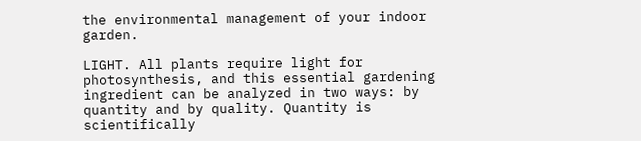the environmental management of your indoor garden.

LIGHT. All plants require light for photosynthesis, and this essential gardening ingredient can be analyzed in two ways: by quantity and by quality. Quantity is scientifically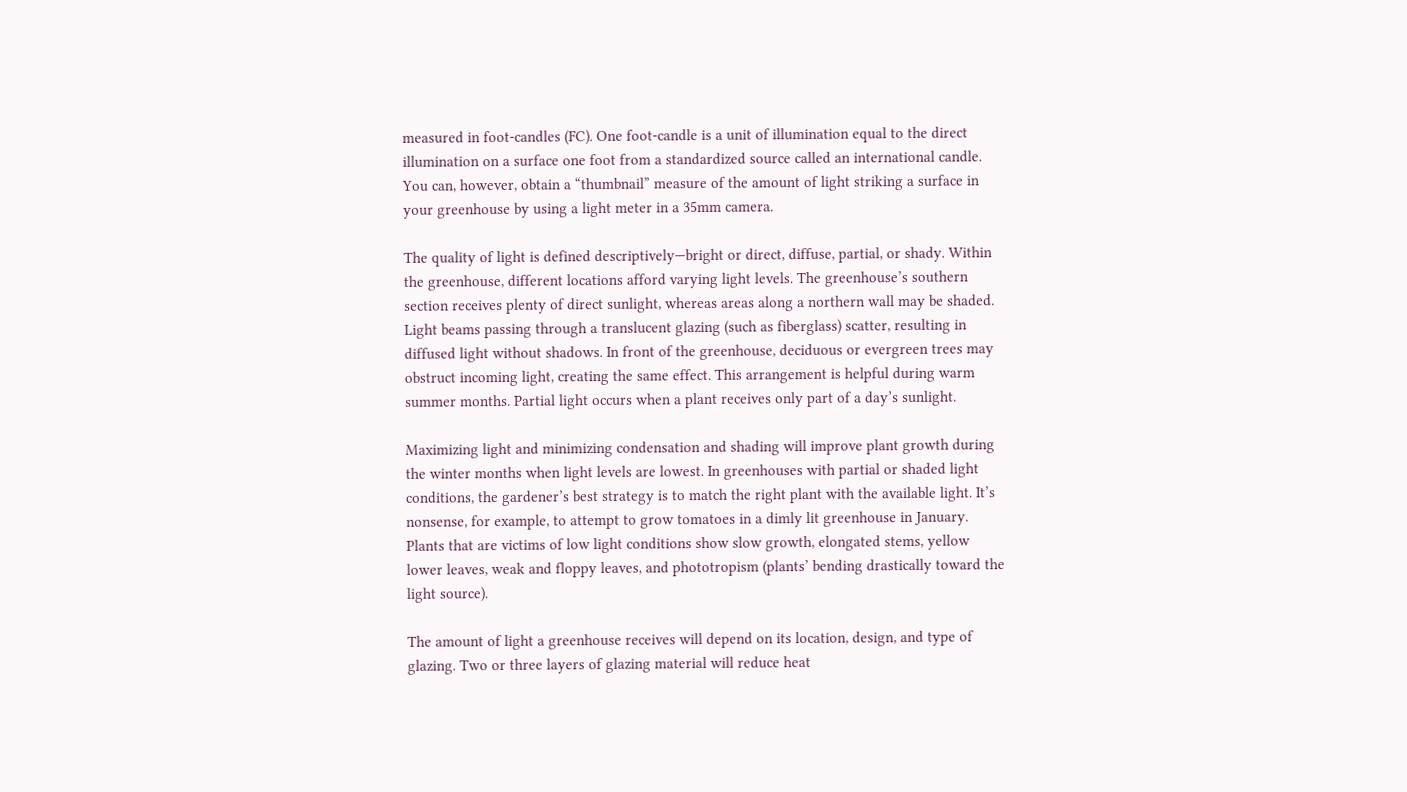measured in foot-candles (FC). One foot-candle is a unit of illumination equal to the direct illumination on a surface one foot from a standardized source called an international candle. You can, however, obtain a “thumbnail” measure of the amount of light striking a surface in your greenhouse by using a light meter in a 35mm camera.

The quality of light is defined descriptively—bright or direct, diffuse, partial, or shady. Within the greenhouse, different locations afford varying light levels. The greenhouse’s southern section receives plenty of direct sunlight, whereas areas along a northern wall may be shaded. Light beams passing through a translucent glazing (such as fiberglass) scatter, resulting in diffused light without shadows. In front of the greenhouse, deciduous or evergreen trees may obstruct incoming light, creating the same effect. This arrangement is helpful during warm summer months. Partial light occurs when a plant receives only part of a day’s sunlight.

Maximizing light and minimizing condensation and shading will improve plant growth during the winter months when light levels are lowest. In greenhouses with partial or shaded light conditions, the gardener’s best strategy is to match the right plant with the available light. It’s nonsense, for example, to attempt to grow tomatoes in a dimly lit greenhouse in January. Plants that are victims of low light conditions show slow growth, elongated stems, yellow lower leaves, weak and floppy leaves, and phototropism (plants’ bending drastically toward the light source).

The amount of light a greenhouse receives will depend on its location, design, and type of glazing. Two or three layers of glazing material will reduce heat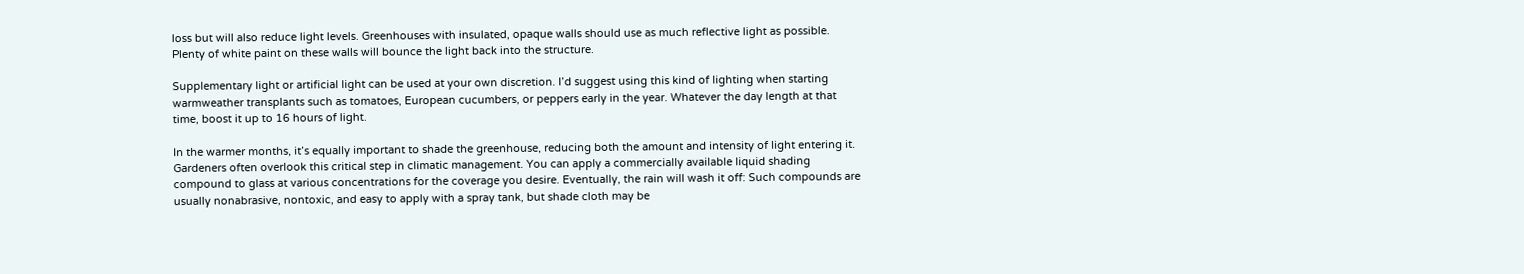loss but will also reduce light levels. Greenhouses with insulated, opaque walls should use as much reflective light as possible. Plenty of white paint on these walls will bounce the light back into the structure.

Supplementary light or artificial light can be used at your own discretion. I’d suggest using this kind of lighting when starting warmweather transplants such as tomatoes, European cucumbers, or peppers early in the year. Whatever the day length at that time, boost it up to 16 hours of light.

In the warmer months, it’s equally important to shade the greenhouse, reducing both the amount and intensity of light entering it. Gardeners often overlook this critical step in climatic management. You can apply a commercially available liquid shading compound to glass at various concentrations for the coverage you desire. Eventually, the rain will wash it off: Such compounds are usually nonabrasive, nontoxic, and easy to apply with a spray tank, but shade cloth may be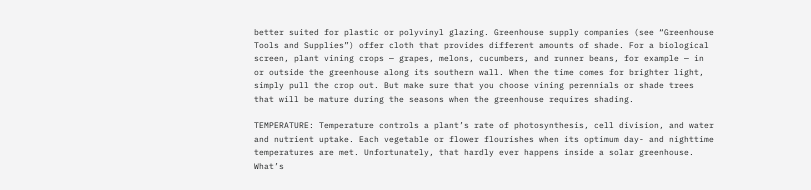better suited for plastic or polyvinyl glazing. Greenhouse supply companies (see “Greenhouse Tools and Supplies”) offer cloth that provides different amounts of shade. For a biological screen, plant vining crops — grapes, melons, cucumbers, and runner beans, for example — in or outside the greenhouse along its southern wall. When the time comes for brighter light, simply pull the crop out. But make sure that you choose vining perennials or shade trees that will be mature during the seasons when the greenhouse requires shading.

TEMPERATURE: Temperature controls a plant’s rate of photosynthesis, cell division, and water and nutrient uptake. Each vegetable or flower flourishes when its optimum day- and nighttime temperatures are met. Unfortunately, that hardly ever happens inside a solar greenhouse. What’s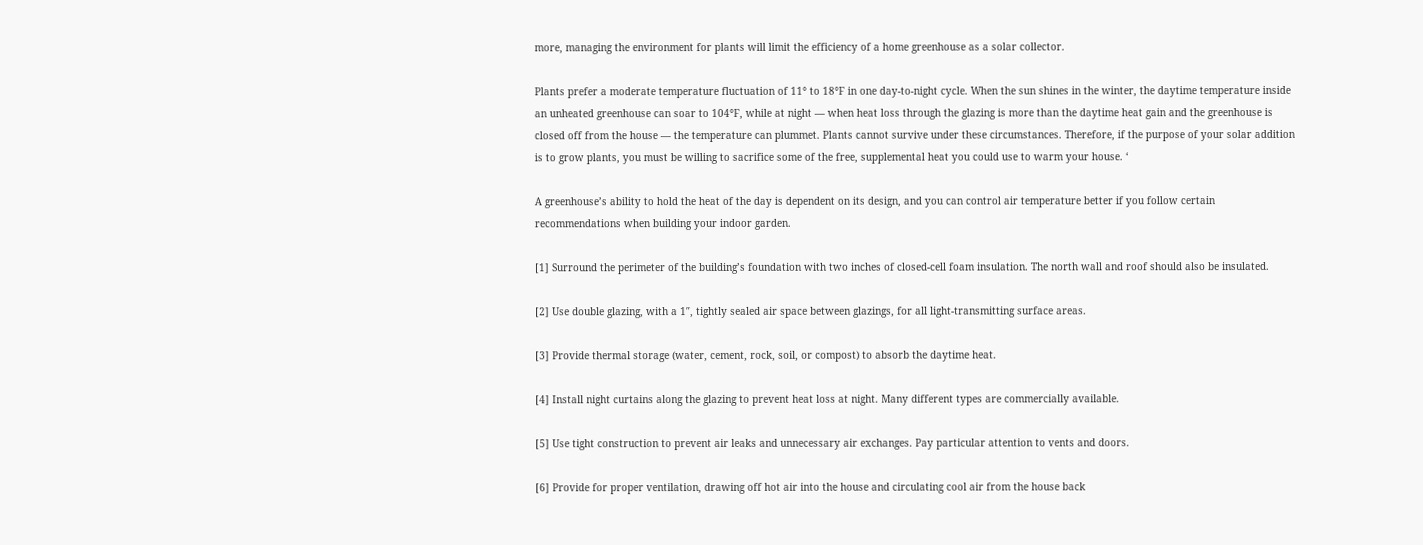more, managing the environment for plants will limit the efficiency of a home greenhouse as a solar collector.

Plants prefer a moderate temperature fluctuation of 11° to 18°F in one day-to-night cycle. When the sun shines in the winter, the daytime temperature inside an unheated greenhouse can soar to 104°F, while at night — when heat loss through the glazing is more than the daytime heat gain and the greenhouse is closed off from the house — the temperature can plummet. Plants cannot survive under these circumstances. Therefore, if the purpose of your solar addition is to grow plants, you must be willing to sacrifice some of the free, supplemental heat you could use to warm your house. ‘

A greenhouse’s ability to hold the heat of the day is dependent on its design, and you can control air temperature better if you follow certain recommendations when building your indoor garden.

[1] Surround the perimeter of the building’s foundation with two inches of closed-cell foam insulation. The north wall and roof should also be insulated.

[2] Use double glazing, with a 1″, tightly sealed air space between glazings, for all light-transmitting surface areas.

[3] Provide thermal storage (water, cement, rock, soil, or compost) to absorb the daytime heat.

[4] Install night curtains along the glazing to prevent heat loss at night. Many different types are commercially available.

[5] Use tight construction to prevent air leaks and unnecessary air exchanges. Pay particular attention to vents and doors.

[6] Provide for proper ventilation, drawing off hot air into the house and circulating cool air from the house back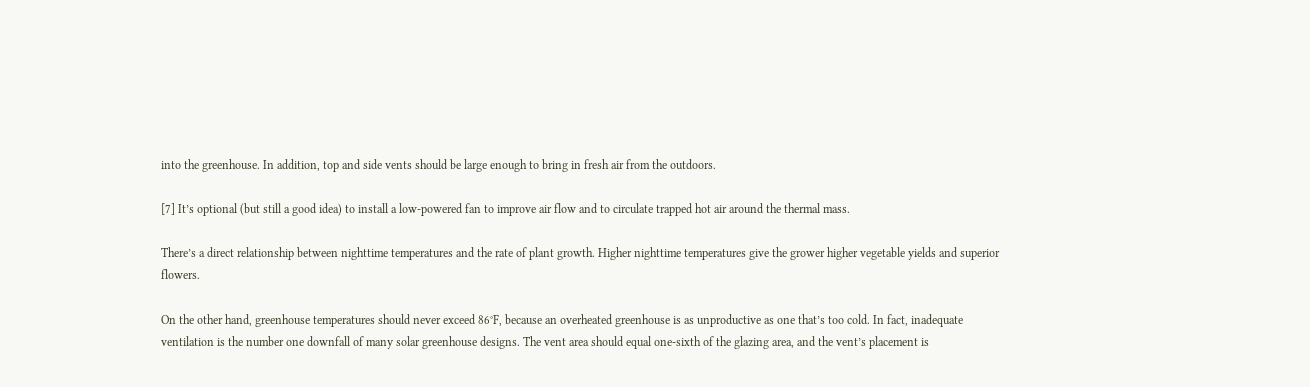into the greenhouse. In addition, top and side vents should be large enough to bring in fresh air from the outdoors.

[7] It’s optional (but still a good idea) to install a low-powered fan to improve air flow and to circulate trapped hot air around the thermal mass.

There’s a direct relationship between nighttime temperatures and the rate of plant growth. Higher nighttime temperatures give the grower higher vegetable yields and superior flowers.

On the other hand, greenhouse temperatures should never exceed 86°F, because an overheated greenhouse is as unproductive as one that’s too cold. In fact, inadequate ventilation is the number one downfall of many solar greenhouse designs. The vent area should equal one-sixth of the glazing area, and the vent’s placement is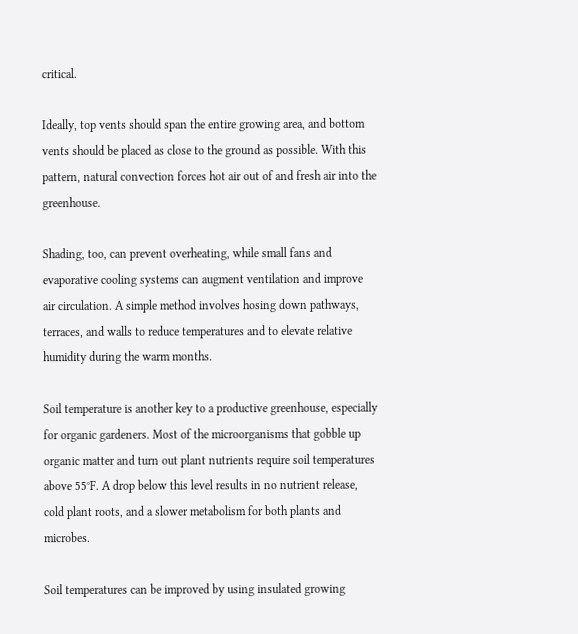critical.

Ideally, top vents should span the entire growing area, and bottom vents should be placed as close to the ground as possible. With this pattern, natural convection forces hot air out of and fresh air into the greenhouse.

Shading, too, can prevent overheating, while small fans and evaporative cooling systems can augment ventilation and improve air circulation. A simple method involves hosing down pathways, terraces, and walls to reduce temperatures and to elevate relative humidity during the warm months.

Soil temperature is another key to a productive greenhouse, especially for organic gardeners. Most of the microorganisms that gobble up organic matter and turn out plant nutrients require soil temperatures above 55°F. A drop below this level results in no nutrient release, cold plant roots, and a slower metabolism for both plants and microbes.

Soil temperatures can be improved by using insulated growing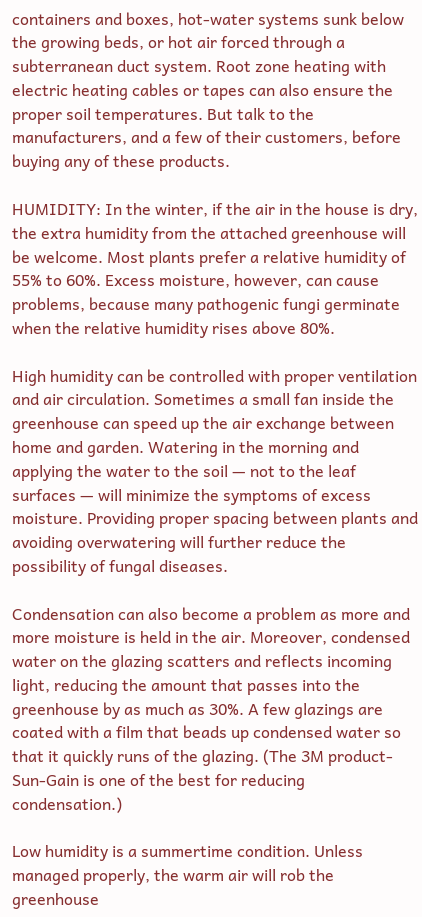containers and boxes, hot-water systems sunk below the growing beds, or hot air forced through a subterranean duct system. Root zone heating with electric heating cables or tapes can also ensure the proper soil temperatures. But talk to the manufacturers, and a few of their customers, before buying any of these products.

HUMIDITY: In the winter, if the air in the house is dry, the extra humidity from the attached greenhouse will be welcome. Most plants prefer a relative humidity of 55% to 60%. Excess moisture, however, can cause problems, because many pathogenic fungi germinate when the relative humidity rises above 80%.

High humidity can be controlled with proper ventilation and air circulation. Sometimes a small fan inside the greenhouse can speed up the air exchange between home and garden. Watering in the morning and applying the water to the soil — not to the leaf surfaces — will minimize the symptoms of excess moisture. Providing proper spacing between plants and avoiding overwatering will further reduce the possibility of fungal diseases.

Condensation can also become a problem as more and more moisture is held in the air. Moreover, condensed water on the glazing scatters and reflects incoming light, reducing the amount that passes into the greenhouse by as much as 30%. A few glazings are coated with a film that beads up condensed water so that it quickly runs of the glazing. (The 3M product- Sun-Gain is one of the best for reducing condensation.)

Low humidity is a summertime condition. Unless managed properly, the warm air will rob the greenhouse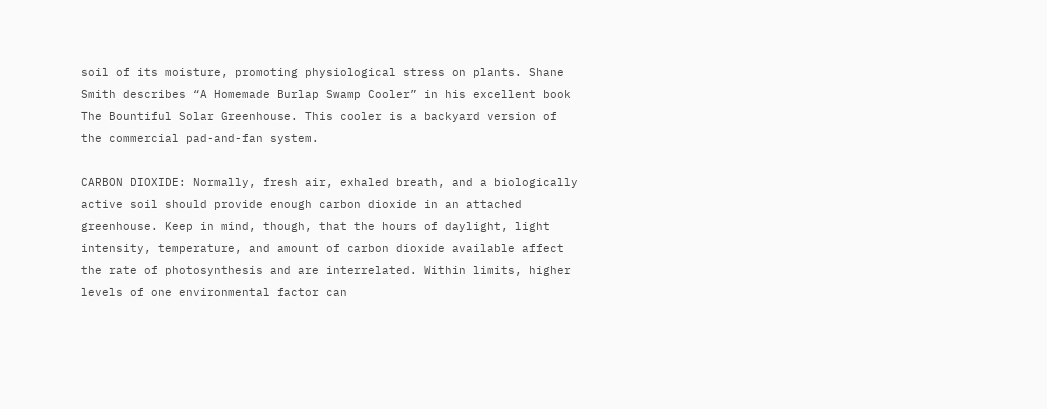soil of its moisture, promoting physiological stress on plants. Shane Smith describes “A Homemade Burlap Swamp Cooler” in his excellent book The Bountiful Solar Greenhouse. This cooler is a backyard version of the commercial pad-and-fan system.

CARBON DIOXIDE: Normally, fresh air, exhaled breath, and a biologically active soil should provide enough carbon dioxide in an attached greenhouse. Keep in mind, though, that the hours of daylight, light intensity, temperature, and amount of carbon dioxide available affect the rate of photosynthesis and are interrelated. Within limits, higher levels of one environmental factor can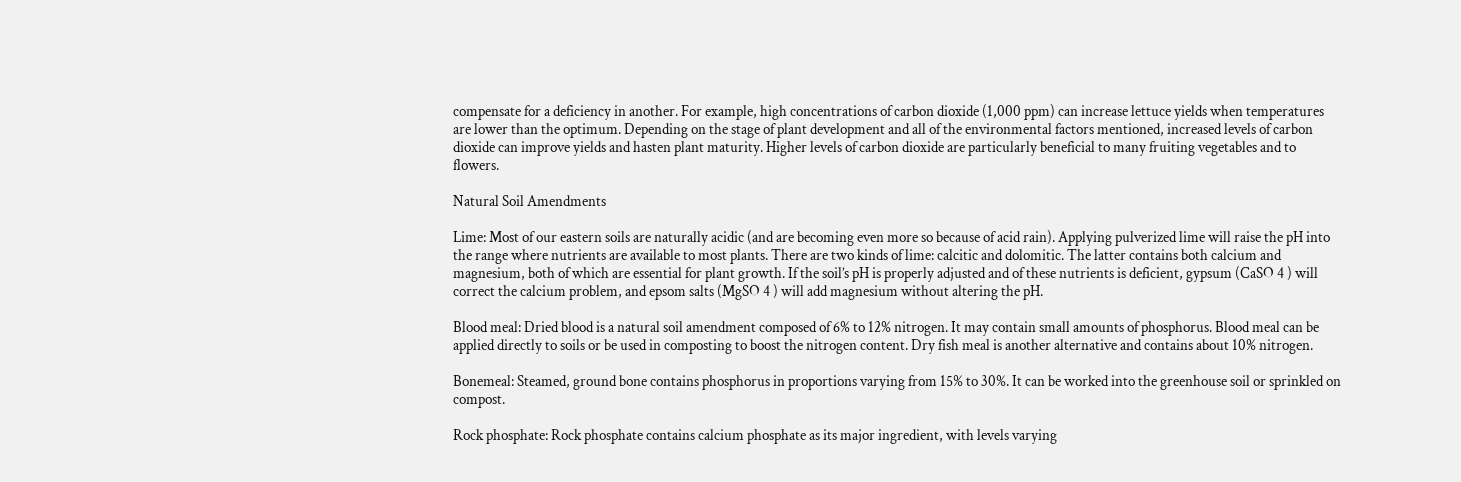compensate for a deficiency in another. For example, high concentrations of carbon dioxide (1,000 ppm) can increase lettuce yields when temperatures are lower than the optimum. Depending on the stage of plant development and all of the environmental factors mentioned, increased levels of carbon dioxide can improve yields and hasten plant maturity. Higher levels of carbon dioxide are particularly beneficial to many fruiting vegetables and to flowers.

Natural Soil Amendments

Lime: Most of our eastern soils are naturally acidic (and are becoming even more so because of acid rain). Applying pulverized lime will raise the pH into the range where nutrients are available to most plants. There are two kinds of lime: calcitic and dolomitic. The latter contains both calcium and magnesium, both of which are essential for plant growth. If the soil’s pH is properly adjusted and of these nutrients is deficient, gypsum (CaSO 4 ) will correct the calcium problem, and epsom salts (MgSO 4 ) will add magnesium without altering the pH.

Blood meal: Dried blood is a natural soil amendment composed of 6% to 12% nitrogen. It may contain small amounts of phosphorus. Blood meal can be applied directly to soils or be used in composting to boost the nitrogen content. Dry fish meal is another alternative and contains about 10% nitrogen.

Bonemeal: Steamed, ground bone contains phosphorus in proportions varying from 15% to 30%. It can be worked into the greenhouse soil or sprinkled on compost.

Rock phosphate: Rock phosphate contains calcium phosphate as its major ingredient, with levels varying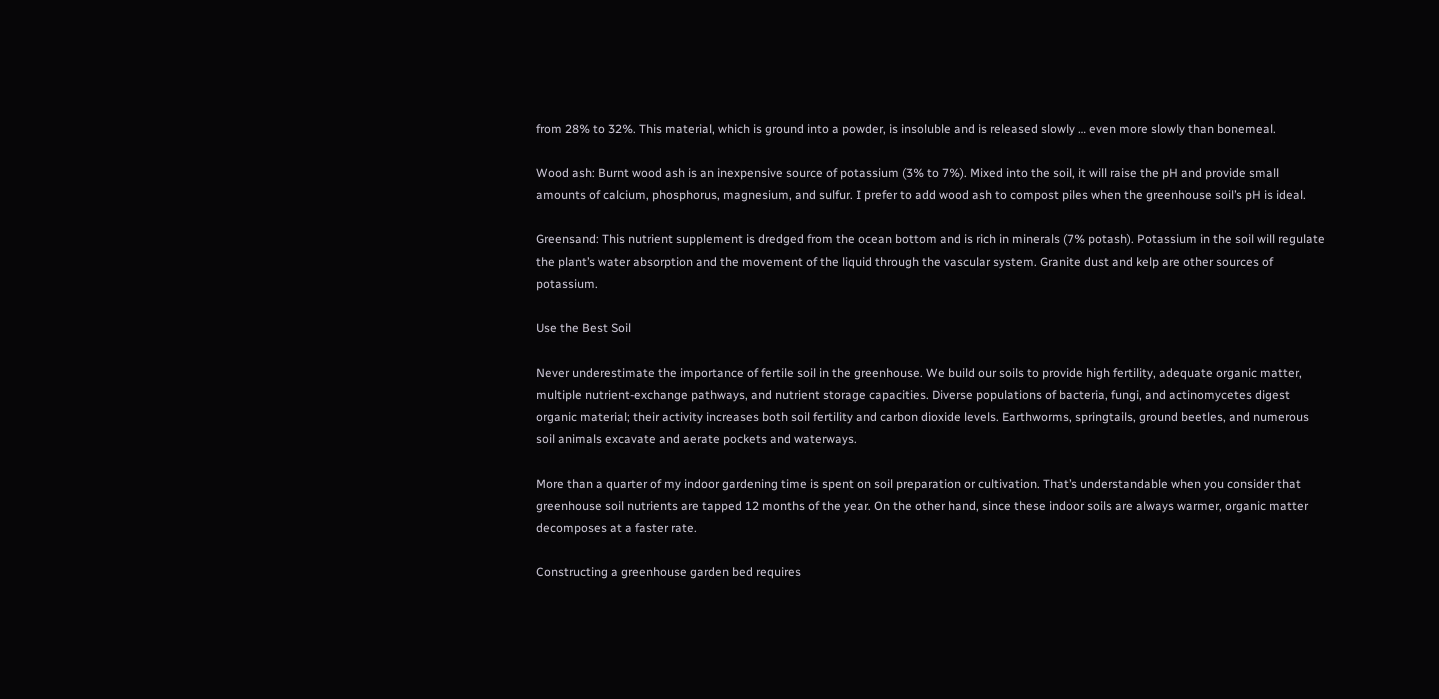from 28% to 32%. This material, which is ground into a powder, is insoluble and is released slowly … even more slowly than bonemeal.

Wood ash: Burnt wood ash is an inexpensive source of potassium (3% to 7%). Mixed into the soil, it will raise the pH and provide small amounts of calcium, phosphorus, magnesium, and sulfur. I prefer to add wood ash to compost piles when the greenhouse soil’s pH is ideal.

Greensand: This nutrient supplement is dredged from the ocean bottom and is rich in minerals (7% potash). Potassium in the soil will regulate the plant’s water absorption and the movement of the liquid through the vascular system. Granite dust and kelp are other sources of potassium.

Use the Best Soil

Never underestimate the importance of fertile soil in the greenhouse. We build our soils to provide high fertility, adequate organic matter, multiple nutrient-exchange pathways, and nutrient storage capacities. Diverse populations of bacteria, fungi, and actinomycetes digest organic material; their activity increases both soil fertility and carbon dioxide levels. Earthworms, springtails, ground beetles, and numerous soil animals excavate and aerate pockets and waterways.

More than a quarter of my indoor gardening time is spent on soil preparation or cultivation. That’s understandable when you consider that greenhouse soil nutrients are tapped 12 months of the year. On the other hand, since these indoor soils are always warmer, organic matter decomposes at a faster rate.

Constructing a greenhouse garden bed requires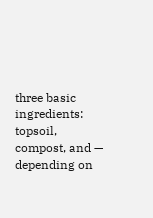three basic ingredients: topsoil, compost, and — depending on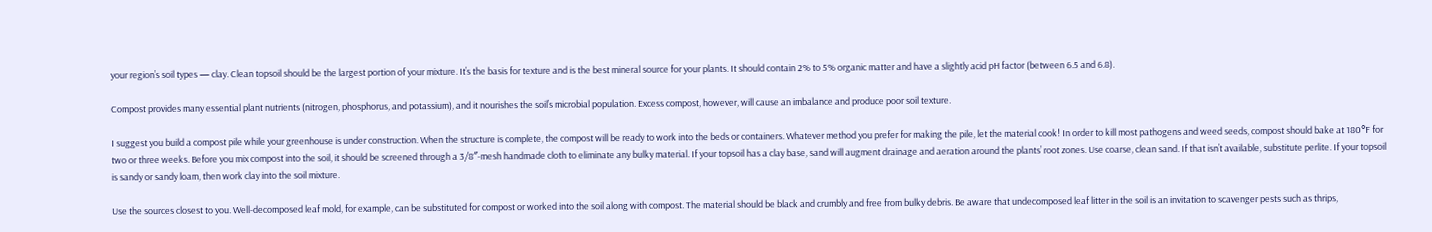your region’s soil types — clay. Clean topsoil should be the largest portion of your mixture. It’s the basis for texture and is the best mineral source for your plants. It should contain 2% to 5% organic matter and have a slightly acid pH factor (between 6.5 and 6.8).

Compost provides many essential plant nutrients (nitrogen, phosphorus, and potassium), and it nourishes the soil’s microbial population. Excess compost, however, will cause an imbalance and produce poor soil texture.

I suggest you build a compost pile while your greenhouse is under construction. When the structure is complete, the compost will be ready to work into the beds or containers. Whatever method you prefer for making the pile, let the material cook! In order to kill most pathogens and weed seeds, compost should bake at 180°F for two or three weeks. Before you mix compost into the soil, it should be screened through a 3/8″-mesh handmade cloth to eliminate any bulky material. If your topsoil has a clay base, sand will augment drainage and aeration around the plants’ root zones. Use coarse, clean sand. If that isn’t available, substitute perlite. If your topsoil is sandy or sandy loam, then work clay into the soil mixture.

Use the sources closest to you. Well-decomposed leaf mold, for example, can be substituted for compost or worked into the soil along with compost. The material should be black and crumbly and free from bulky debris. Be aware that undecomposed leaf litter in the soil is an invitation to scavenger pests such as thrips,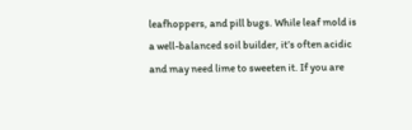leafhoppers, and pill bugs. While leaf mold is a well-balanced soil builder, it’s often acidic and may need lime to sweeten it. If you are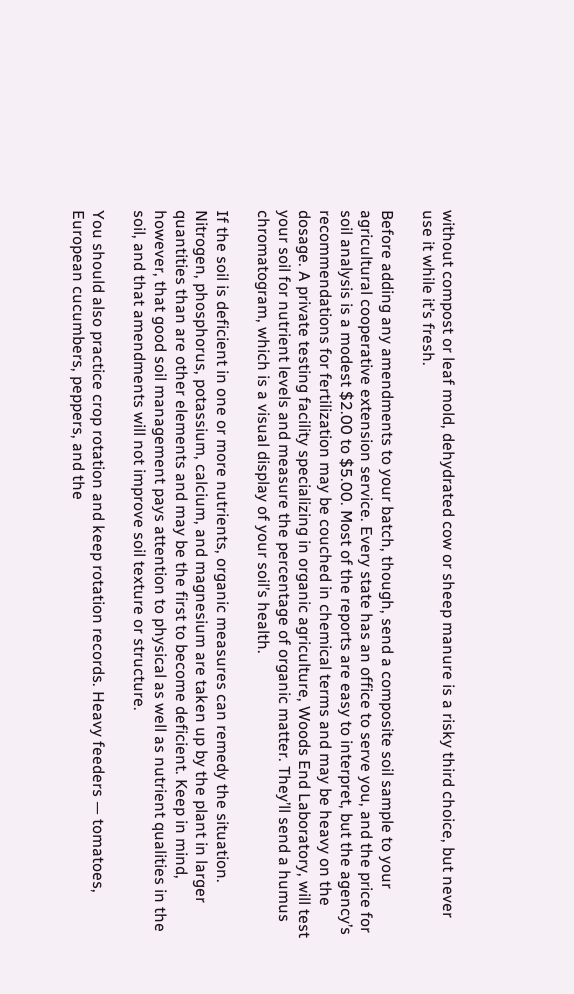without compost or leaf mold, dehydrated cow or sheep manure is a risky third choice, but never use it while it’s fresh.

Before adding any amendments to your batch, though, send a composite soil sample to your agricultural cooperative extension service. Every state has an office to serve you, and the price for soil analysis is a modest $2.00 to $5.00. Most of the reports are easy to interpret, but the agency’s recommendations for fertilization may be couched in chemical terms and may be heavy on the dosage. A private testing facility specializing in organic agriculture, Woods End Laboratory, will test your soil for nutrient levels and measure the percentage of organic matter. They’ll send a humus chromatogram, which is a visual display of your soil’s health.

If the soil is deficient in one or more nutrients, organic measures can remedy the situation. Nitrogen, phosphorus, potassium, calcium, and magnesium are taken up by the plant in larger quantities than are other elements and may be the first to become deficient. Keep in mind, however, that good soil management pays attention to physical as well as nutrient qualities in the soil, and that amendments will not improve soil texture or structure.

You should also practice crop rotation and keep rotation records. Heavy feeders — tomatoes, European cucumbers, peppers, and the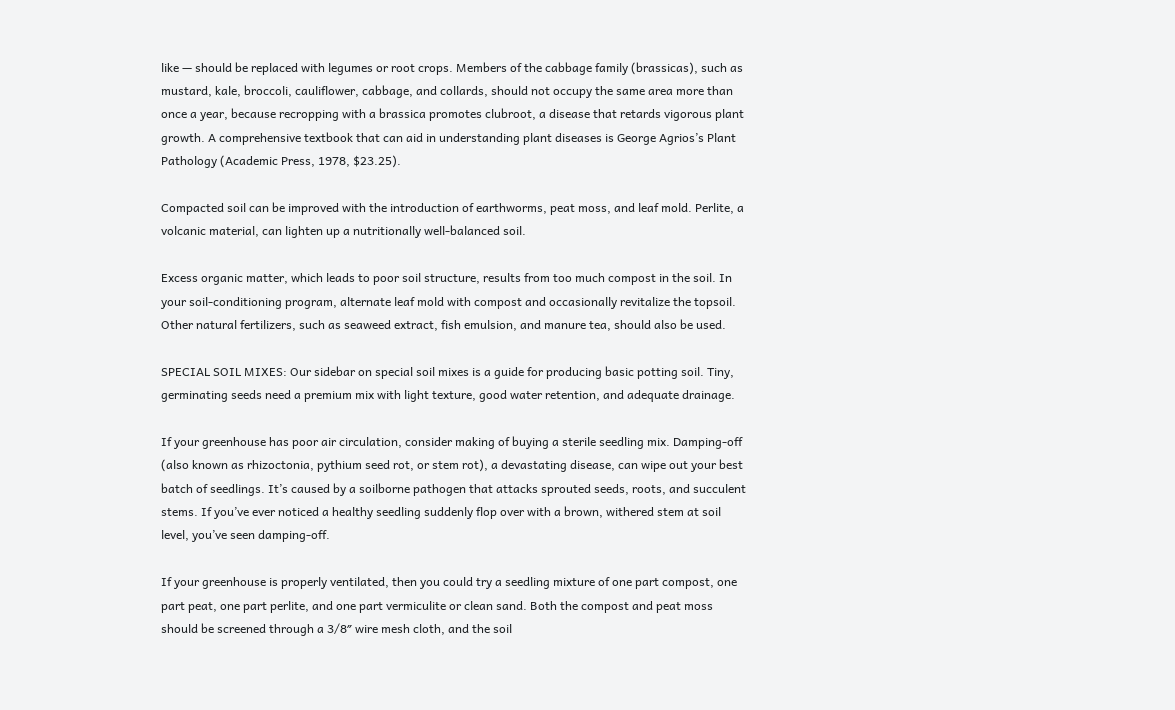like — should be replaced with legumes or root crops. Members of the cabbage family (brassicas), such as mustard, kale, broccoli, cauliflower, cabbage, and collards, should not occupy the same area more than once a year, because recropping with a brassica promotes clubroot, a disease that retards vigorous plant growth. A comprehensive textbook that can aid in understanding plant diseases is George Agrios’s Plant Pathology (Academic Press, 1978, $23.25).

Compacted soil can be improved with the introduction of earthworms, peat moss, and leaf mold. Perlite, a volcanic material, can lighten up a nutritionally well-balanced soil.

Excess organic matter, which leads to poor soil structure, results from too much compost in the soil. In your soil-conditioning program, alternate leaf mold with compost and occasionally revitalize the topsoil. Other natural fertilizers, such as seaweed extract, fish emulsion, and manure tea, should also be used.

SPECIAL SOIL MIXES: Our sidebar on special soil mixes is a guide for producing basic potting soil. Tiny, germinating seeds need a premium mix with light texture, good water retention, and adequate drainage.

If your greenhouse has poor air circulation, consider making of buying a sterile seedling mix. Damping-off (also known as rhizoctonia, pythium seed rot, or stem rot), a devastating disease, can wipe out your best batch of seedlings. It’s caused by a soilborne pathogen that attacks sprouted seeds, roots, and succulent stems. If you’ve ever noticed a healthy seedling suddenly flop over with a brown, withered stem at soil level, you’ve seen damping-off.

If your greenhouse is properly ventilated, then you could try a seedling mixture of one part compost, one part peat, one part perlite, and one part vermiculite or clean sand. Both the compost and peat moss should be screened through a 3/8″ wire mesh cloth, and the soil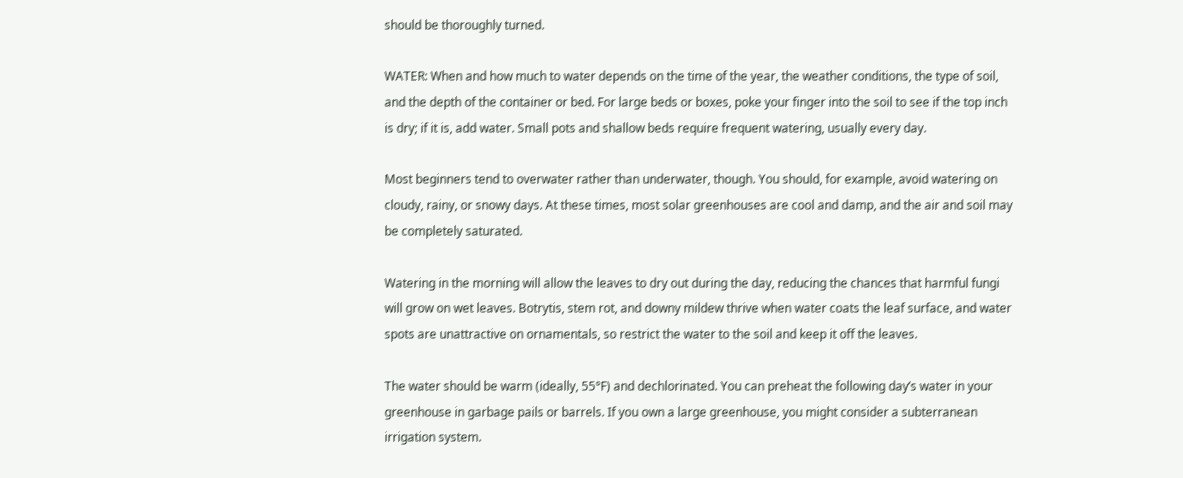should be thoroughly turned.

WATER: When and how much to water depends on the time of the year, the weather conditions, the type of soil, and the depth of the container or bed. For large beds or boxes, poke your finger into the soil to see if the top inch is dry; if it is, add water. Small pots and shallow beds require frequent watering, usually every day.

Most beginners tend to overwater rather than underwater, though. You should, for example, avoid watering on cloudy, rainy, or snowy days. At these times, most solar greenhouses are cool and damp, and the air and soil may be completely saturated.

Watering in the morning will allow the leaves to dry out during the day, reducing the chances that harmful fungi will grow on wet leaves. Botrytis, stem rot, and downy mildew thrive when water coats the leaf surface, and water spots are unattractive on ornamentals, so restrict the water to the soil and keep it off the leaves.

The water should be warm (ideally, 55°F) and dechlorinated. You can preheat the following day’s water in your greenhouse in garbage pails or barrels. If you own a large greenhouse, you might consider a subterranean irrigation system.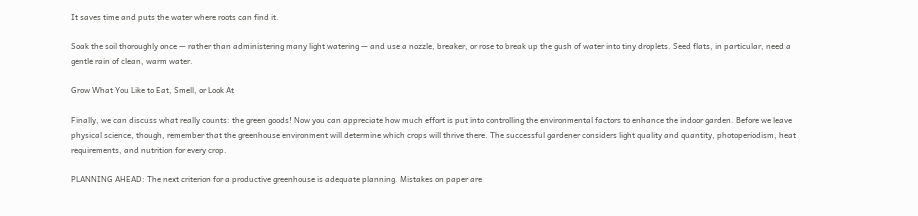It saves time and puts the water where roots can find it.

Soak the soil thoroughly once — rather than administering many light watering — and use a nozzle, breaker, or rose to break up the gush of water into tiny droplets. Seed flats, in particular, need a gentle rain of clean, warm water.

Grow What You Like to Eat, Smell, or Look At

Finally, we can discuss what really counts: the green goods! Now you can appreciate how much effort is put into controlling the environmental factors to enhance the indoor garden. Before we leave physical science, though, remember that the greenhouse environment will determine which crops will thrive there. The successful gardener considers light quality and quantity, photoperiodism, heat requirements, and nutrition for every crop.

PLANNING AHEAD: The next criterion for a productive greenhouse is adequate planning. Mistakes on paper are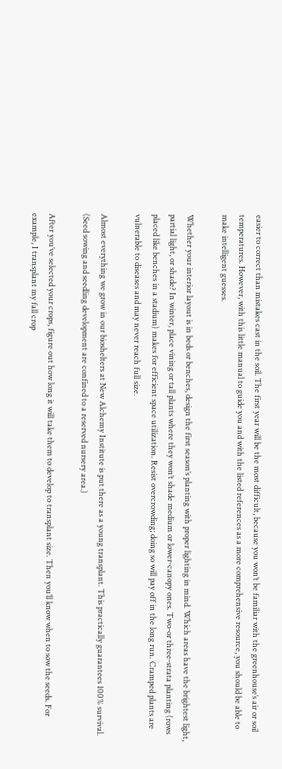easier to correct than mistakes cast in the soil. The first year will be the most difficult, because you won’t be familiar with the greenhouse’s air or soil temperatures. However, with this little manual to guide you and with the listed references as a more comprehensive resource, you should be able to make intelligent guesses.

Whether your interior layout is in beds or benches, design the first season’s planting with proper lighting in mind. Which areas have the brightest light, partial light, or shade? In winter, place vining or tall plants where they won’t shade medium or lower-canopy ones. Two-or three-strata planting (rows placed like benches in a stadium) makes for efficient space utilization. Resist overcrowding; doing so will pay off in the long run. Cramped plants are vulnerable to diseases and may never reach full size.

Almost everything we grow in our bioshelters at New Alchemy Institute is put there as a young transplant. This practically guarantees 100% survival. (Seed sowing and seedling development are confined to a reserved nursery area.)

After you’ve selected your crops, figure out how long it will take them to develop to transplant size. Then you’ll know when to sow the seeds. For example, I transplant my fall crop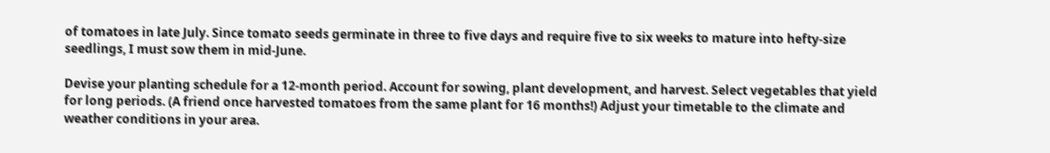of tomatoes in late July. Since tomato seeds germinate in three to five days and require five to six weeks to mature into hefty-size seedlings, I must sow them in mid-June.

Devise your planting schedule for a 12-month period. Account for sowing, plant development, and harvest. Select vegetables that yield for long periods. (A friend once harvested tomatoes from the same plant for 16 months!) Adjust your timetable to the climate and weather conditions in your area.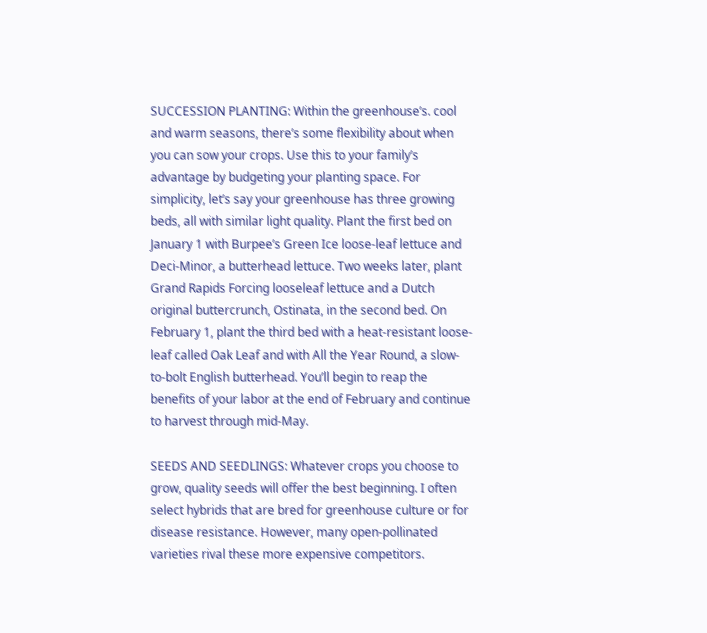SUCCESSION PLANTING: Within the greenhouse’s. cool and warm seasons, there’s some flexibility about when you can sow your crops. Use this to your family’s advantage by budgeting your planting space. For simplicity, let’s say your greenhouse has three growing beds, all with similar light quality. Plant the first bed on January 1 with Burpee’s Green Ice loose-leaf lettuce and Deci-Minor, a butterhead lettuce. Two weeks later, plant Grand Rapids Forcing looseleaf lettuce and a Dutch original buttercrunch, Ostinata, in the second bed. On February 1, plant the third bed with a heat-resistant loose-leaf called Oak Leaf and with All the Year Round, a slow-to-bolt English butterhead. You’ll begin to reap the benefits of your labor at the end of February and continue to harvest through mid-May.

SEEDS AND SEEDLINGS: Whatever crops you choose to grow, quality seeds will offer the best beginning. I often select hybrids that are bred for greenhouse culture or for disease resistance. However, many open-pollinated varieties rival these more expensive competitors.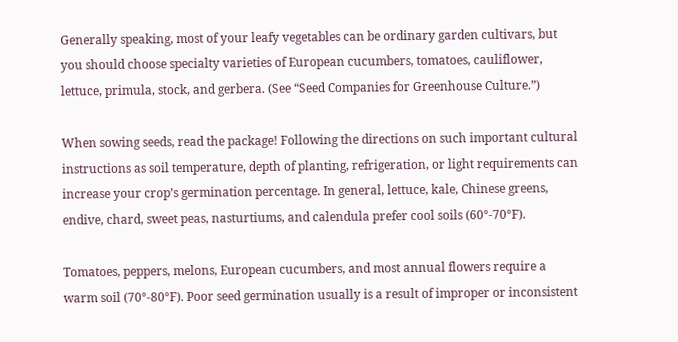Generally speaking, most of your leafy vegetables can be ordinary garden cultivars, but you should choose specialty varieties of European cucumbers, tomatoes, cauliflower, lettuce, primula, stock, and gerbera. (See “Seed Companies for Greenhouse Culture.”)

When sowing seeds, read the package! Following the directions on such important cultural instructions as soil temperature, depth of planting, refrigeration, or light requirements can increase your crop’s germination percentage. In general, lettuce, kale, Chinese greens, endive, chard, sweet peas, nasturtiums, and calendula prefer cool soils (60°-70°F).

Tomatoes, peppers, melons, European cucumbers, and most annual flowers require a warm soil (70°-80°F). Poor seed germination usually is a result of improper or inconsistent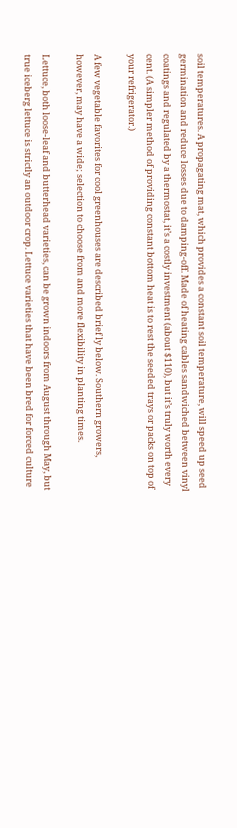soil temperatures. A propagating mat, which provides a constant soil temperature, will speed up seed germination and reduce losses due to damping-off. Made of heating cables sandwiched between vinyl coatings and regulated by a thermostat, it’s a costly investment (about $110), but it’s truly worth every cent. (A simpler method of providing constant bottom heat is to rest the seeded trays or packs on top of your refrigerator.)

A few vegetable favorites for cool greenhouses are described brief ly below. Southern growers, however, may have a wide; selection to choose from and more flexibility in planting times.

Lettuce, both loose-leaf and butterhead varieties, can be grown indoors from August through May, but true iceberg lettuce is strictly an outdoor crop. Lettuce varieties that have been bred for forced culture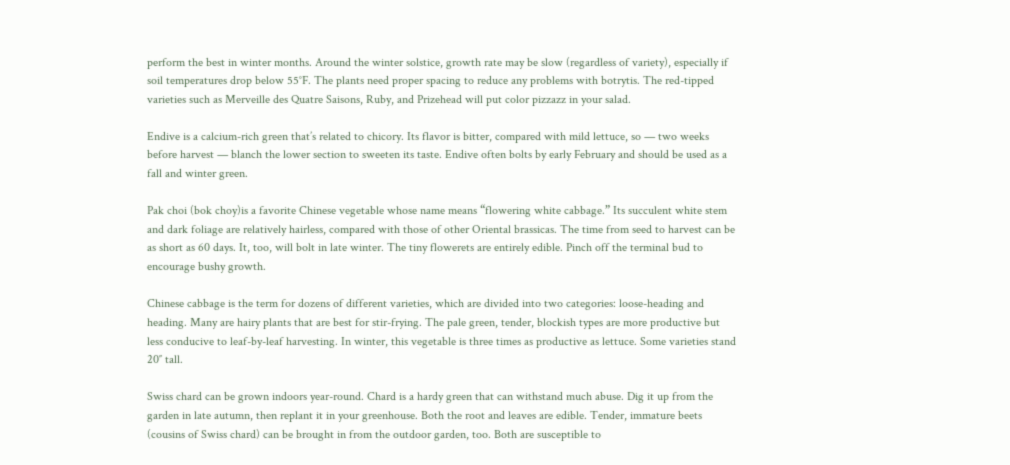perform the best in winter months. Around the winter solstice, growth rate may be slow (regardless of variety), especially if soil temperatures drop below 55°F. The plants need proper spacing to reduce any problems with botrytis. The red-tipped varieties such as Merveille des Quatre Saisons, Ruby, and Prizehead will put color pizzazz in your salad.

Endive is a calcium-rich green that’s related to chicory. Its flavor is bitter, compared with mild lettuce, so — two weeks before harvest — blanch the lower section to sweeten its taste. Endive often bolts by early February and should be used as a fall and winter green.

Pak choi (bok choy)is a favorite Chinese vegetable whose name means “flowering white cabbage.” Its succulent white stem and dark foliage are relatively hairless, compared with those of other Oriental brassicas. The time from seed to harvest can be as short as 60 days. It, too, will bolt in late winter. The tiny flowerets are entirely edible. Pinch off the terminal bud to encourage bushy growth.

Chinese cabbage is the term for dozens of different varieties, which are divided into two categories: loose-heading and heading. Many are hairy plants that are best for stir-frying. The pale green, tender, blockish types are more productive but less conducive to leaf-by-leaf harvesting. In winter, this vegetable is three times as productive as lettuce. Some varieties stand 20″ tall.

Swiss chard can be grown indoors year-round. Chard is a hardy green that can withstand much abuse. Dig it up from the garden in late autumn, then replant it in your greenhouse. Both the root and leaves are edible. Tender, immature beets (cousins of Swiss chard) can be brought in from the outdoor garden, too. Both are susceptible to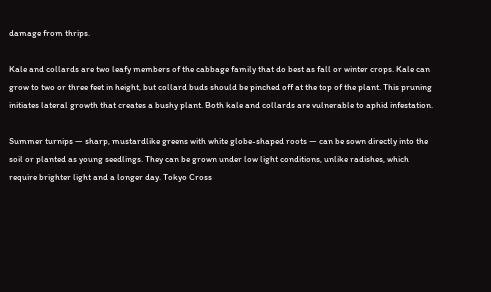damage from thrips.

Kale and collards are two leafy members of the cabbage family that do best as fall or winter crops. Kale can grow to two or three feet in height, but collard buds should be pinched off at the top of the plant. This pruning initiates lateral growth that creates a bushy plant. Both kale and collards are vulnerable to aphid infestation.

Summer turnips — sharp, mustardlike greens with white globe-shaped roots — can be sown directly into the soil or planted as young seedlings. They can be grown under low light conditions, unlike radishes, which require brighter light and a longer day. Tokyo Cross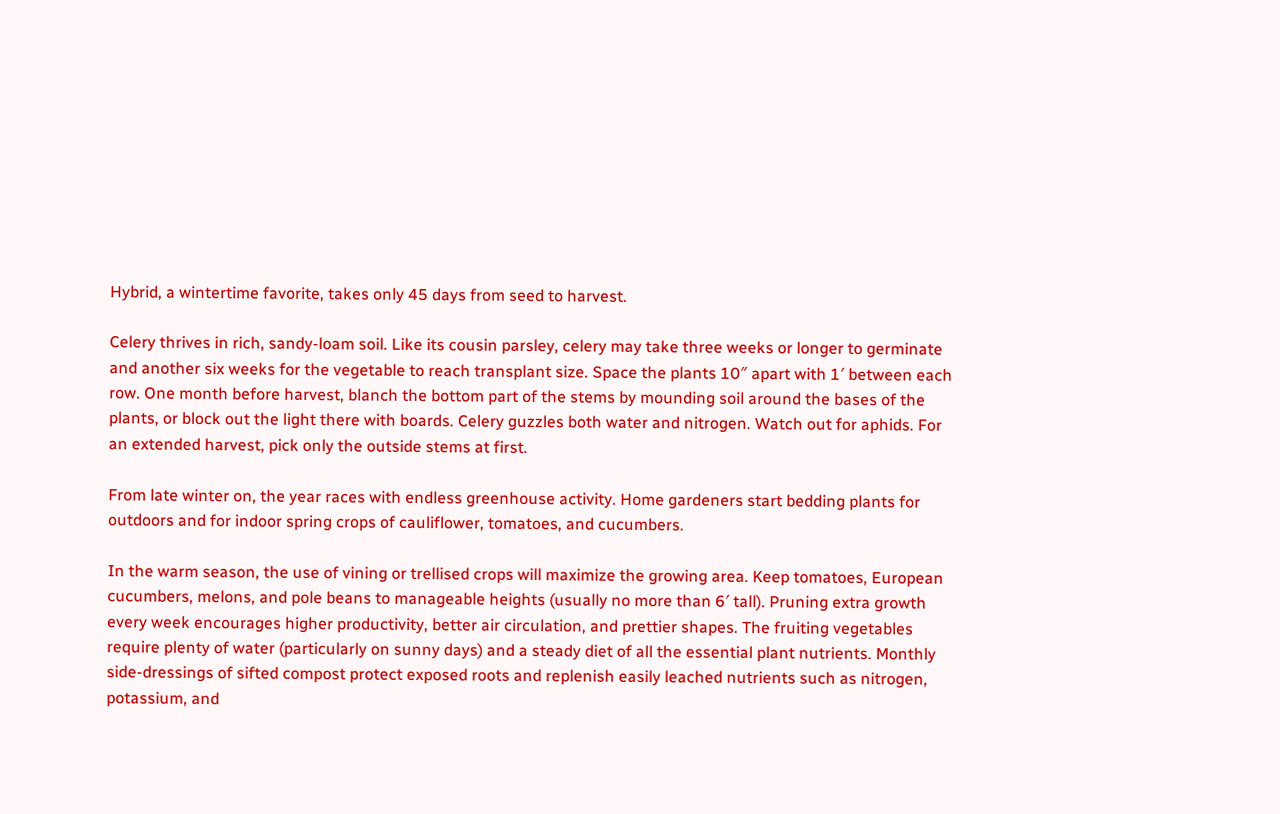Hybrid, a wintertime favorite, takes only 45 days from seed to harvest.

Celery thrives in rich, sandy-loam soil. Like its cousin parsley, celery may take three weeks or longer to germinate and another six weeks for the vegetable to reach transplant size. Space the plants 10″ apart with 1′ between each row. One month before harvest, blanch the bottom part of the stems by mounding soil around the bases of the plants, or block out the light there with boards. Celery guzzles both water and nitrogen. Watch out for aphids. For an extended harvest, pick only the outside stems at first.

From late winter on, the year races with endless greenhouse activity. Home gardeners start bedding plants for outdoors and for indoor spring crops of cauliflower, tomatoes, and cucumbers.

In the warm season, the use of vining or trellised crops will maximize the growing area. Keep tomatoes, European cucumbers, melons, and pole beans to manageable heights (usually no more than 6′ tall). Pruning extra growth every week encourages higher productivity, better air circulation, and prettier shapes. The fruiting vegetables require plenty of water (particularly on sunny days) and a steady diet of all the essential plant nutrients. Monthly side-dressings of sifted compost protect exposed roots and replenish easily leached nutrients such as nitrogen, potassium, and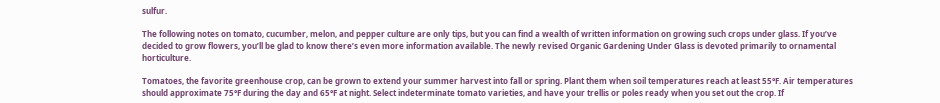sulfur.

The following notes on tomato, cucumber, melon, and pepper culture are only tips, but you can find a wealth of written information on growing such crops under glass. If you’ve decided to grow flowers, you’ll be glad to know there’s even more information available. The newly revised Organic Gardening Under Glass is devoted primarily to ornamental horticulture.

Tomatoes, the favorite greenhouse crop, can be grown to extend your summer harvest into fall or spring. Plant them when soil temperatures reach at least 55°F. Air temperatures should approximate 75°F during the day and 65°F at night. Select indeterminate tomato varieties, and have your trellis or poles ready when you set out the crop. If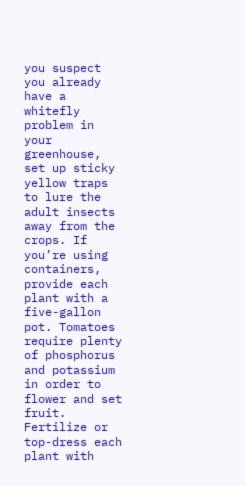you suspect you already have a whitefly problem in your greenhouse, set up sticky yellow traps to lure the adult insects away from the crops. If you’re using containers, provide each plant with a five-gallon pot. Tomatoes require plenty of phosphorus and potassium in order to flower and set fruit. Fertilize or top-dress each plant with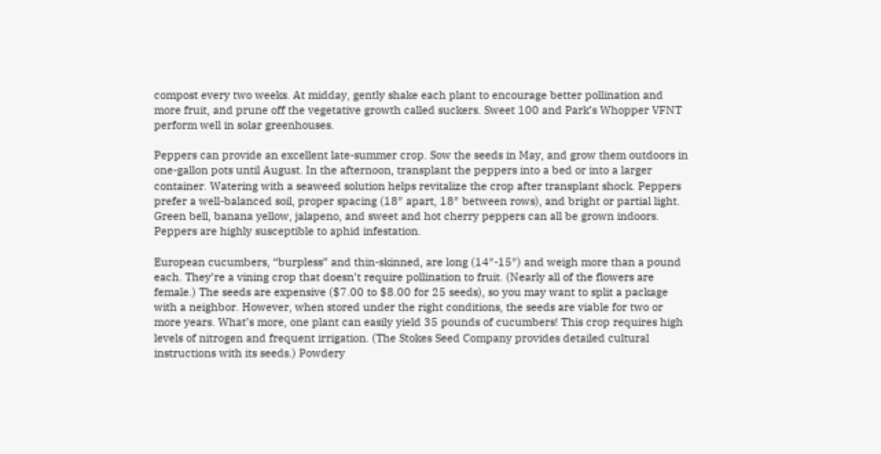compost every two weeks. At midday, gently shake each plant to encourage better pollination and more fruit, and prune off the vegetative growth called suckers. Sweet 100 and Park’s Whopper VFNT perform well in solar greenhouses.

Peppers can provide an excellent late-summer crop. Sow the seeds in May, and grow them outdoors in one-gallon pots until August. In the afternoon, transplant the peppers into a bed or into a larger container. Watering with a seaweed solution helps revitalize the crop after transplant shock. Peppers prefer a well-balanced soil, proper spacing (18″ apart, 18″ between rows), and bright or partial light. Green bell, banana yellow, jalapeno, and sweet and hot cherry peppers can all be grown indoors. Peppers are highly susceptible to aphid infestation.

European cucumbers, “burpless” and thin-skinned, are long (14″-15″) and weigh more than a pound each. They’re a vining crop that doesn’t require pollination to fruit. (Nearly all of the flowers are female.) The seeds are expensive ($7.00 to $8.00 for 25 seeds), so you may want to split a package with a neighbor. However, when stored under the right conditions, the seeds are viable for two or more years. What’s more, one plant can easily yield 35 pounds of cucumbers! This crop requires high levels of nitrogen and frequent irrigation. (The Stokes Seed Company provides detailed cultural instructions with its seeds.) Powdery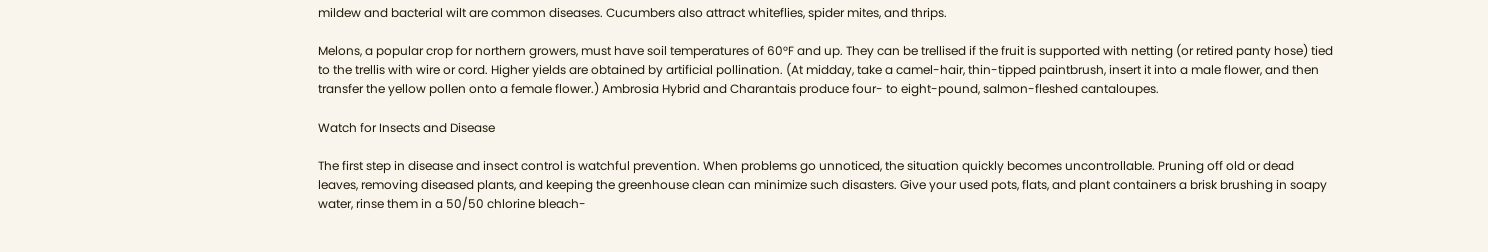mildew and bacterial wilt are common diseases. Cucumbers also attract whiteflies, spider mites, and thrips.

Melons, a popular crop for northern growers, must have soil temperatures of 60°F and up. They can be trellised if the fruit is supported with netting (or retired panty hose) tied to the trellis with wire or cord. Higher yields are obtained by artificial pollination. (At midday, take a camel-hair, thin-tipped paintbrush, insert it into a male flower, and then transfer the yellow pollen onto a female flower.) Ambrosia Hybrid and Charantais produce four- to eight-pound, salmon-fleshed cantaloupes.

Watch for Insects and Disease

The first step in disease and insect control is watchful prevention. When problems go unnoticed, the situation quickly becomes uncontrollable. Pruning off old or dead leaves, removing diseased plants, and keeping the greenhouse clean can minimize such disasters. Give your used pots, flats, and plant containers a brisk brushing in soapy water, rinse them in a 50/50 chlorine bleach-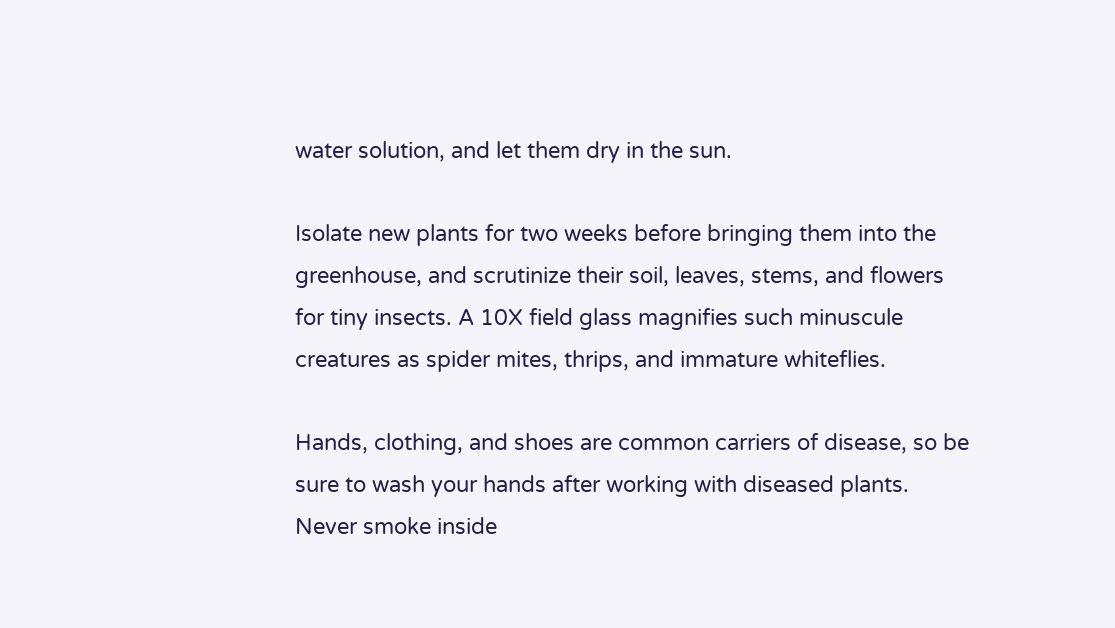water solution, and let them dry in the sun.

Isolate new plants for two weeks before bringing them into the greenhouse, and scrutinize their soil, leaves, stems, and flowers for tiny insects. A 10X field glass magnifies such minuscule creatures as spider mites, thrips, and immature whiteflies.

Hands, clothing, and shoes are common carriers of disease, so be sure to wash your hands after working with diseased plants. Never smoke inside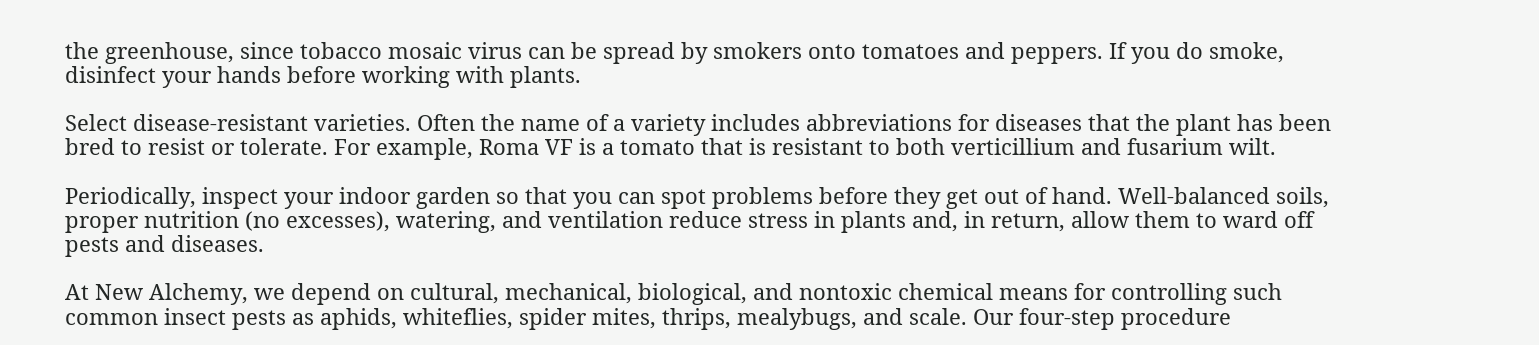the greenhouse, since tobacco mosaic virus can be spread by smokers onto tomatoes and peppers. If you do smoke, disinfect your hands before working with plants.

Select disease-resistant varieties. Often the name of a variety includes abbreviations for diseases that the plant has been bred to resist or tolerate. For example, Roma VF is a tomato that is resistant to both verticillium and fusarium wilt.

Periodically, inspect your indoor garden so that you can spot problems before they get out of hand. Well-balanced soils, proper nutrition (no excesses), watering, and ventilation reduce stress in plants and, in return, allow them to ward off pests and diseases.

At New Alchemy, we depend on cultural, mechanical, biological, and nontoxic chemical means for controlling such common insect pests as aphids, whiteflies, spider mites, thrips, mealybugs, and scale. Our four-step procedure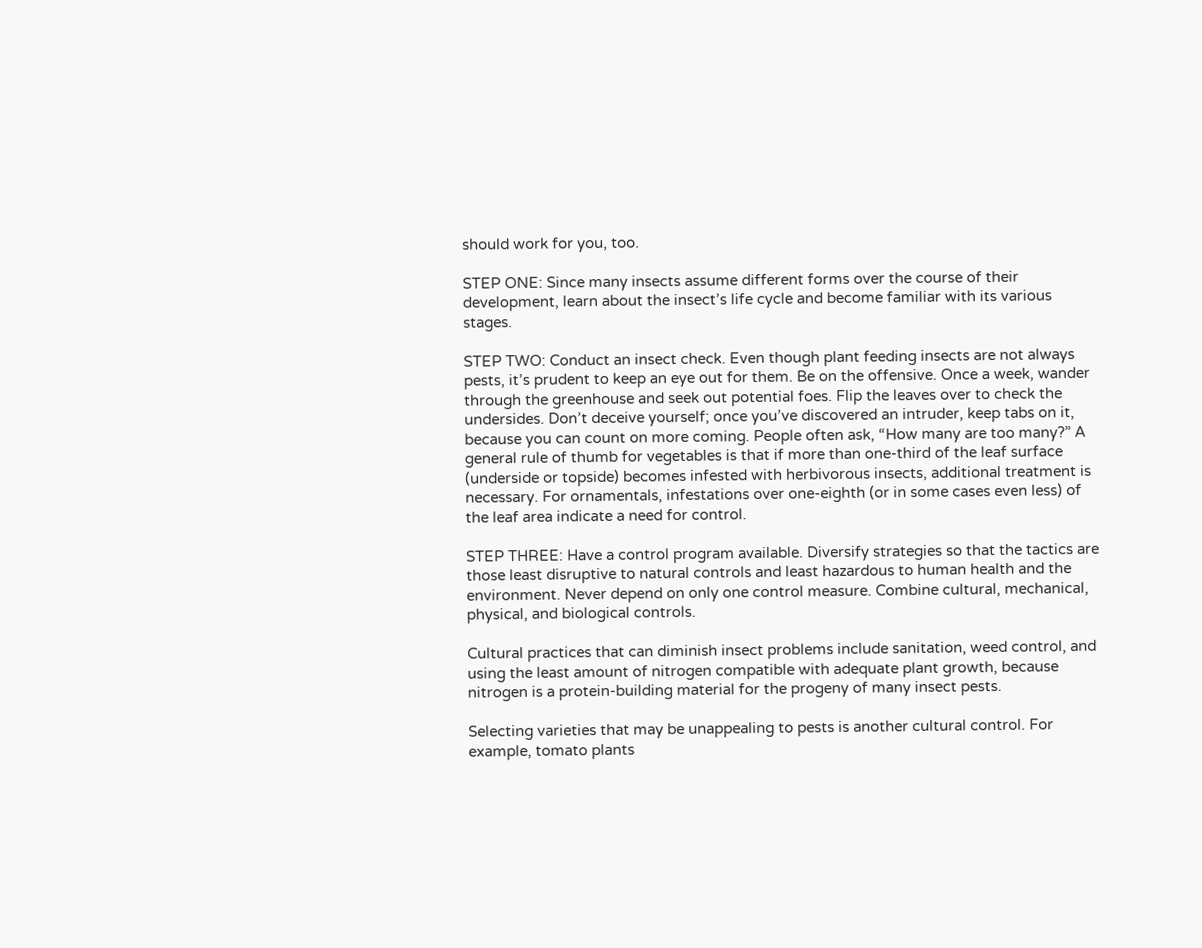should work for you, too.

STEP ONE: Since many insects assume different forms over the course of their development, learn about the insect’s life cycle and become familiar with its various stages.

STEP TWO: Conduct an insect check. Even though plant feeding insects are not always pests, it’s prudent to keep an eye out for them. Be on the offensive. Once a week, wander through the greenhouse and seek out potential foes. Flip the leaves over to check the undersides. Don’t deceive yourself; once you’ve discovered an intruder, keep tabs on it, because you can count on more coming. People often ask, “How many are too many?” A general rule of thumb for vegetables is that if more than one-third of the leaf surface (underside or topside) becomes infested with herbivorous insects, additional treatment is necessary. For ornamentals, infestations over one-eighth (or in some cases even less) of the leaf area indicate a need for control.

STEP THREE: Have a control program available. Diversify strategies so that the tactics are those least disruptive to natural controls and least hazardous to human health and the environment. Never depend on only one control measure. Combine cultural, mechanical, physical, and biological controls.

Cultural practices that can diminish insect problems include sanitation, weed control, and using the least amount of nitrogen compatible with adequate plant growth, because nitrogen is a protein-building material for the progeny of many insect pests.

Selecting varieties that may be unappealing to pests is another cultural control. For example, tomato plants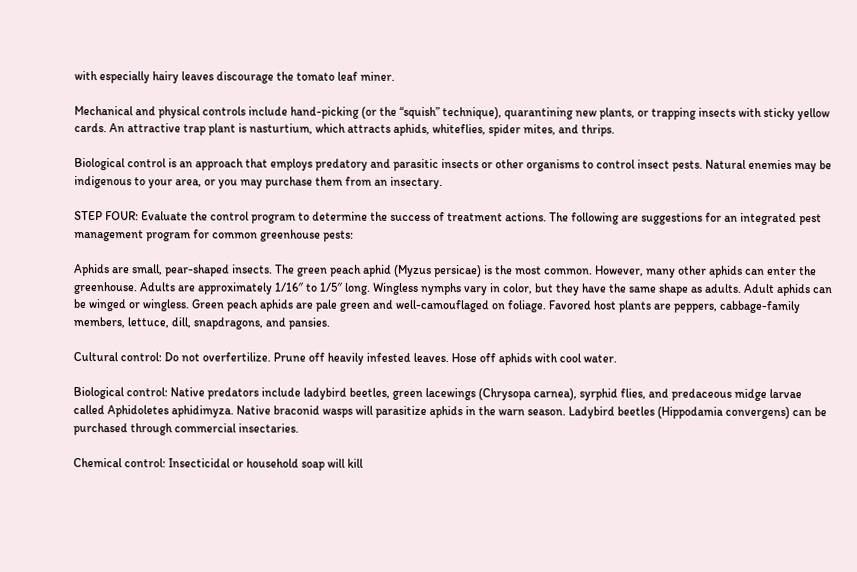with especially hairy leaves discourage the tomato leaf miner.

Mechanical and physical controls include hand-picking (or the “squish” technique), quarantining new plants, or trapping insects with sticky yellow cards. An attractive trap plant is nasturtium, which attracts aphids, whiteflies, spider mites, and thrips.

Biological control is an approach that employs predatory and parasitic insects or other organisms to control insect pests. Natural enemies may be indigenous to your area, or you may purchase them from an insectary.

STEP FOUR: Evaluate the control program to determine the success of treatment actions. The following are suggestions for an integrated pest management program for common greenhouse pests:

Aphids are small, pear-shaped insects. The green peach aphid (Myzus persicae) is the most common. However, many other aphids can enter the greenhouse. Adults are approximately 1/16″ to 1/5″ long. Wingless nymphs vary in color, but they have the same shape as adults. Adult aphids can be winged or wingless. Green peach aphids are pale green and well-camouflaged on foliage. Favored host plants are peppers, cabbage-family members, lettuce, dill, snapdragons, and pansies.

Cultural control: Do not overfertilize. Prune off heavily infested leaves. Hose off aphids with cool water.

Biological control: Native predators include ladybird beetles, green lacewings (Chrysopa carnea), syrphid flies, and predaceous midge larvae called Aphidoletes aphidimyza. Native braconid wasps will parasitize aphids in the warn season. Ladybird beetles (Hippodamia convergens) can be purchased through commercial insectaries.

Chemical control: Insecticidal or household soap will kill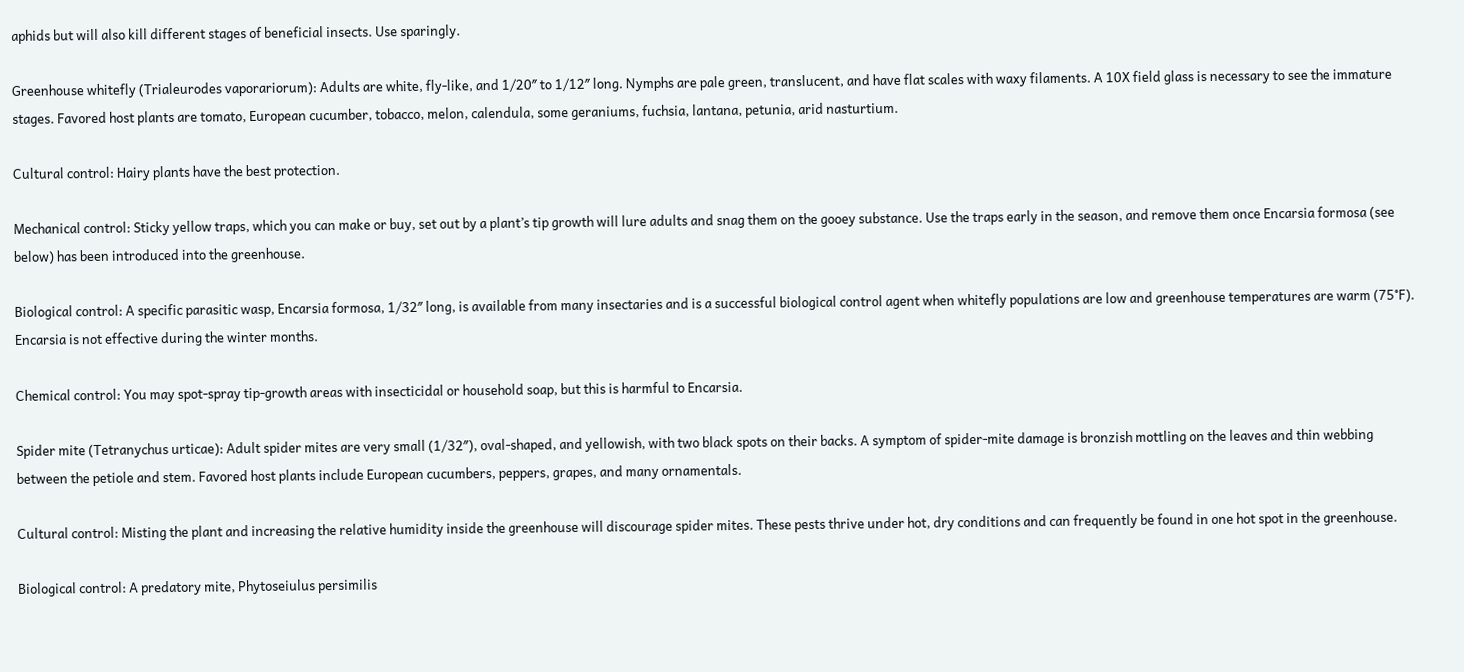aphids but will also kill different stages of beneficial insects. Use sparingly.

Greenhouse whitefly (Trialeurodes vaporariorum): Adults are white, fly-like, and 1/20″ to 1/12″ long. Nymphs are pale green, translucent, and have flat scales with waxy filaments. A 10X field glass is necessary to see the immature stages. Favored host plants are tomato, European cucumber, tobacco, melon, calendula, some geraniums, fuchsia, lantana, petunia, arid nasturtium.

Cultural control: Hairy plants have the best protection.

Mechanical control: Sticky yellow traps, which you can make or buy, set out by a plant’s tip growth will lure adults and snag them on the gooey substance. Use the traps early in the season, and remove them once Encarsia formosa (see below) has been introduced into the greenhouse.

Biological control: A specific parasitic wasp, Encarsia formosa, 1/32″ long, is available from many insectaries and is a successful biological control agent when whitefly populations are low and greenhouse temperatures are warm (75°F). Encarsia is not effective during the winter months.

Chemical control: You may spot-spray tip-growth areas with insecticidal or household soap, but this is harmful to Encarsia.

Spider mite (Tetranychus urticae): Adult spider mites are very small (1/32″), oval-shaped, and yellowish, with two black spots on their backs. A symptom of spider-mite damage is bronzish mottling on the leaves and thin webbing between the petiole and stem. Favored host plants include European cucumbers, peppers, grapes, and many ornamentals.

Cultural control: Misting the plant and increasing the relative humidity inside the greenhouse will discourage spider mites. These pests thrive under hot, dry conditions and can frequently be found in one hot spot in the greenhouse.

Biological control: A predatory mite, Phytoseiulus persimilis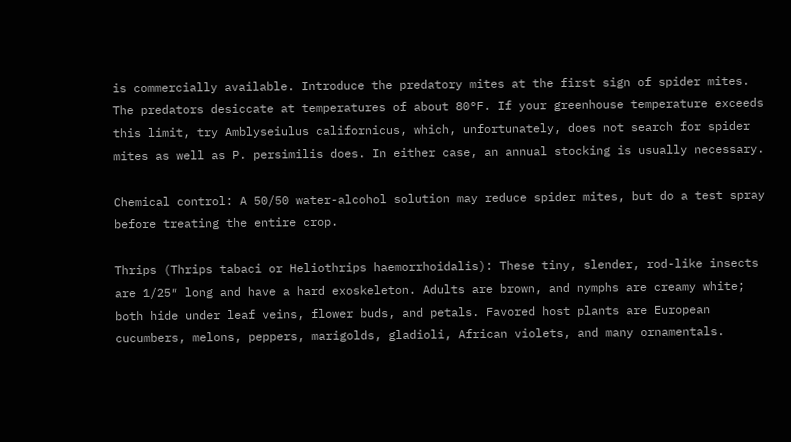is commercially available. Introduce the predatory mites at the first sign of spider mites. The predators desiccate at temperatures of about 80°F. If your greenhouse temperature exceeds this limit, try Amblyseiulus californicus, which, unfortunately, does not search for spider mites as well as P. persimilis does. In either case, an annual stocking is usually necessary.

Chemical control: A 50/50 water-alcohol solution may reduce spider mites, but do a test spray before treating the entire crop.

Thrips (Thrips tabaci or Heliothrips haemorrhoidalis): These tiny, slender, rod-like insects are 1/25″ long and have a hard exoskeleton. Adults are brown, and nymphs are creamy white; both hide under leaf veins, flower buds, and petals. Favored host plants are European cucumbers, melons, peppers, marigolds, gladioli, African violets, and many ornamentals.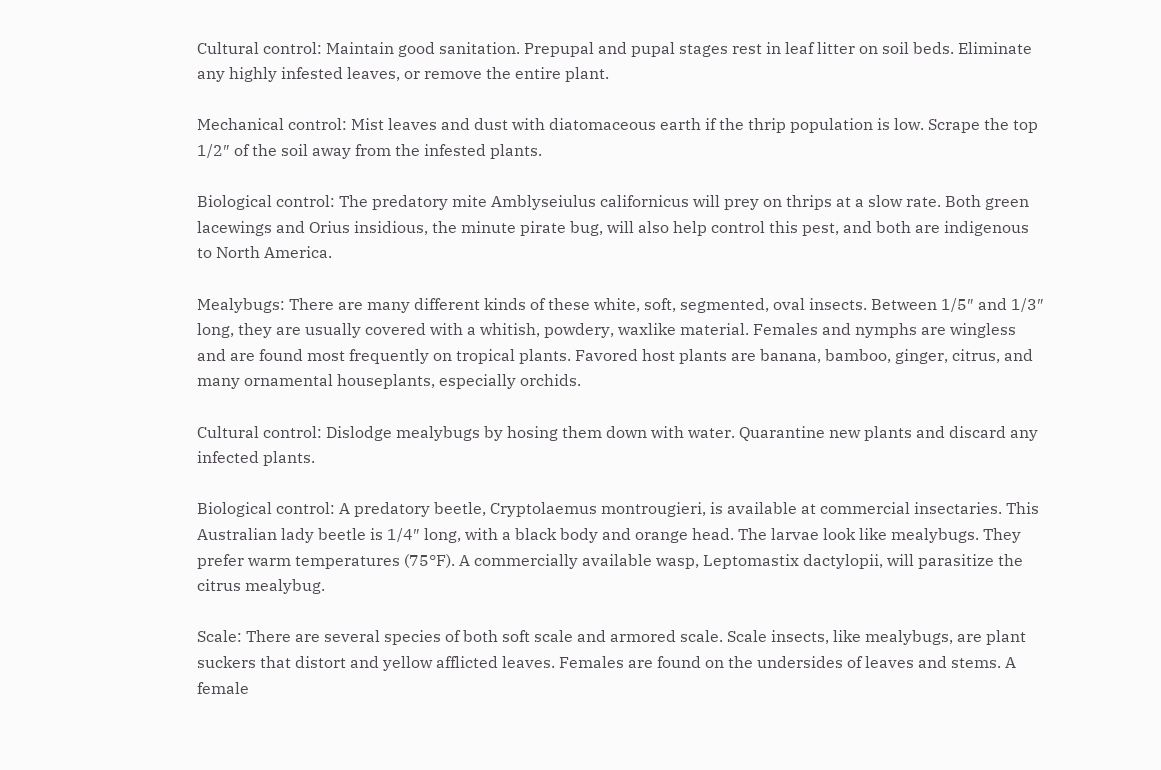Cultural control: Maintain good sanitation. Prepupal and pupal stages rest in leaf litter on soil beds. Eliminate any highly infested leaves, or remove the entire plant.

Mechanical control: Mist leaves and dust with diatomaceous earth if the thrip population is low. Scrape the top 1/2″ of the soil away from the infested plants.

Biological control: The predatory mite Amblyseiulus californicus will prey on thrips at a slow rate. Both green lacewings and Orius insidious, the minute pirate bug, will also help control this pest, and both are indigenous to North America.

Mealybugs: There are many different kinds of these white, soft, segmented, oval insects. Between 1/5″ and 1/3″ long, they are usually covered with a whitish, powdery, waxlike material. Females and nymphs are wingless and are found most frequently on tropical plants. Favored host plants are banana, bamboo, ginger, citrus, and many ornamental houseplants, especially orchids.

Cultural control: Dislodge mealybugs by hosing them down with water. Quarantine new plants and discard any infected plants.

Biological control: A predatory beetle, Cryptolaemus montrougieri, is available at commercial insectaries. This Australian lady beetle is 1/4″ long, with a black body and orange head. The larvae look like mealybugs. They prefer warm temperatures (75°F). A commercially available wasp, Leptomastix dactylopii, will parasitize the citrus mealybug.

Scale: There are several species of both soft scale and armored scale. Scale insects, like mealybugs, are plant suckers that distort and yellow afflicted leaves. Females are found on the undersides of leaves and stems. A female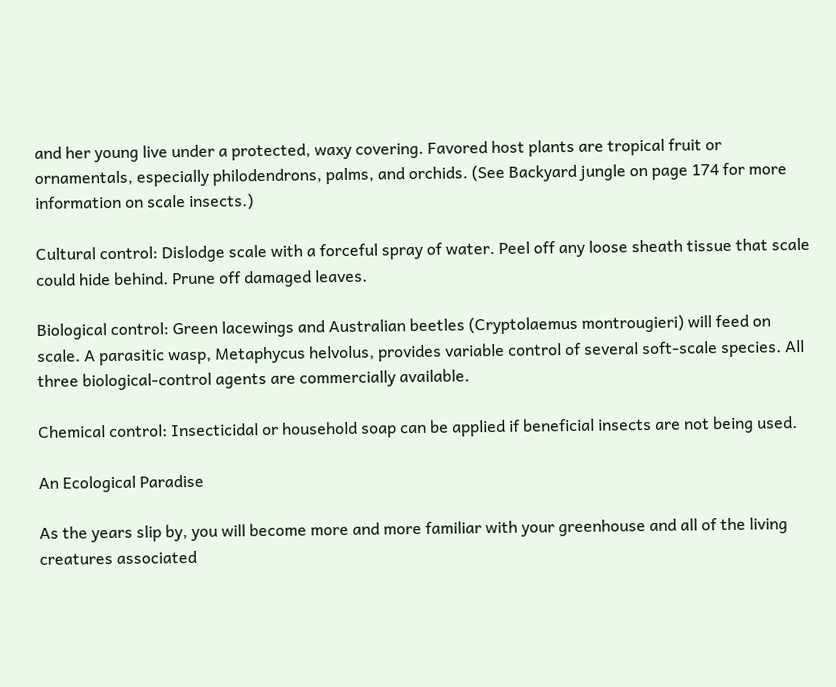and her young live under a protected, waxy covering. Favored host plants are tropical fruit or ornamentals, especially philodendrons, palms, and orchids. (See Backyard jungle on page 174 for more information on scale insects.)

Cultural control: Dislodge scale with a forceful spray of water. Peel off any loose sheath tissue that scale could hide behind. Prune off damaged leaves.

Biological control: Green lacewings and Australian beetles (Cryptolaemus montrougieri) will feed on scale. A parasitic wasp, Metaphycus helvolus, provides variable control of several soft-scale species. All three biological-control agents are commercially available.

Chemical control: Insecticidal or household soap can be applied if beneficial insects are not being used.

An Ecological Paradise

As the years slip by, you will become more and more familiar with your greenhouse and all of the living creatures associated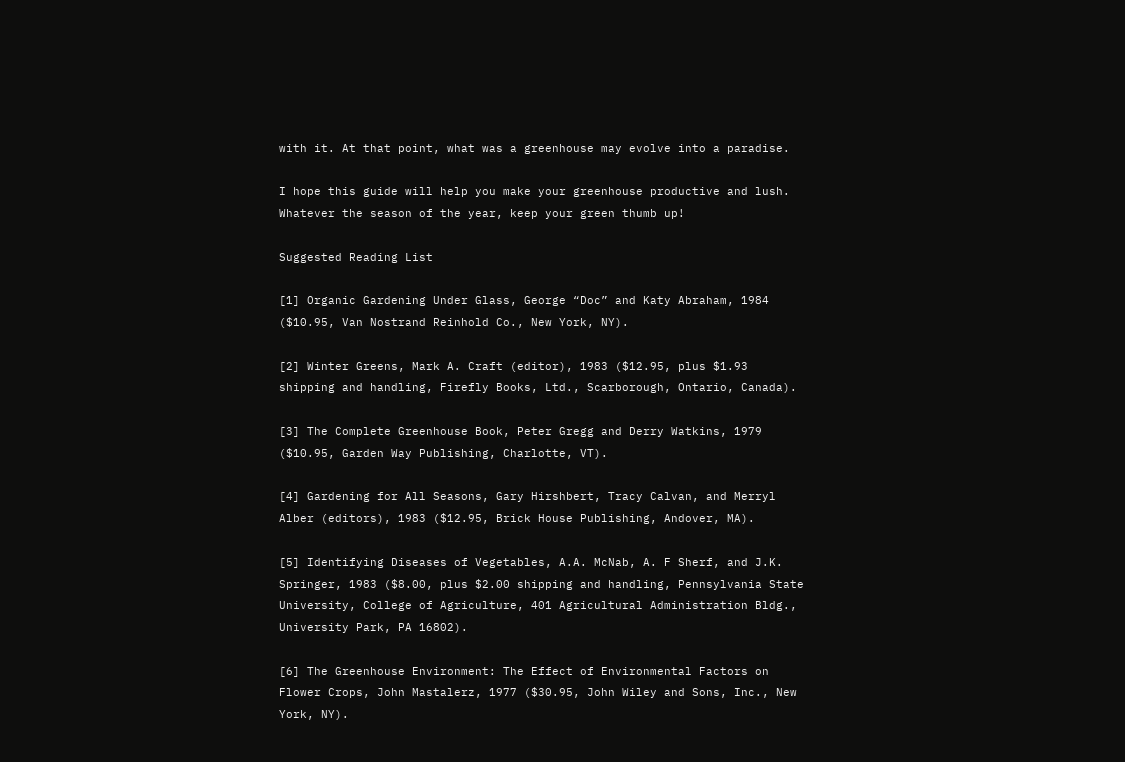with it. At that point, what was a greenhouse may evolve into a paradise.

I hope this guide will help you make your greenhouse productive and lush. Whatever the season of the year, keep your green thumb up!

Suggested Reading List

[1] Organic Gardening Under Glass, George “Doc” and Katy Abraham, 1984 ($10.95, Van Nostrand Reinhold Co., New York, NY).

[2] Winter Greens, Mark A. Craft (editor), 1983 ($12.95, plus $1.93 shipping and handling, Firefly Books, Ltd., Scarborough, Ontario, Canada).

[3] The Complete Greenhouse Book, Peter Gregg and Derry Watkins, 1979 ($10.95, Garden Way Publishing, Charlotte, VT).

[4] Gardening for All Seasons, Gary Hirshbert, Tracy Calvan, and Merryl Alber (editors), 1983 ($12.95, Brick House Publishing, Andover, MA).

[5] Identifying Diseases of Vegetables, A.A. McNab, A. F Sherf, and J.K. Springer, 1983 ($8.00, plus $2.00 shipping and handling, Pennsylvania State University, College of Agriculture, 401 Agricultural Administration Bldg., University Park, PA 16802).

[6] The Greenhouse Environment: The Effect of Environmental Factors on Flower Crops, John Mastalerz, 1977 ($30.95, John Wiley and Sons, Inc., New York, NY).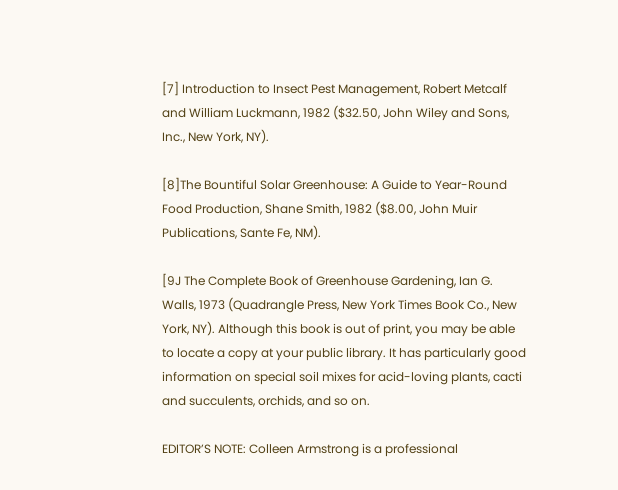[7] Introduction to Insect Pest Management, Robert Metcalf and William Luckmann, 1982 ($32.50, John Wiley and Sons, Inc., New York, NY).

[8]The Bountiful Solar Greenhouse: A Guide to Year-Round Food Production, Shane Smith, 1982 ($8.00, John Muir Publications, Sante Fe, NM).

[9J The Complete Book of Greenhouse Gardening, Ian G. Walls, 1973 (Quadrangle Press, New York Times Book Co., New York, NY). Although this book is out of print, you may be able to locate a copy at your public library. It has particularly good information on special soil mixes for acid-loving plants, cacti and succulents, orchids, and so on.

EDITOR’S NOTE: Colleen Armstrong is a professional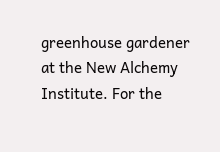greenhouse gardener at the New Alchemy Institute. For the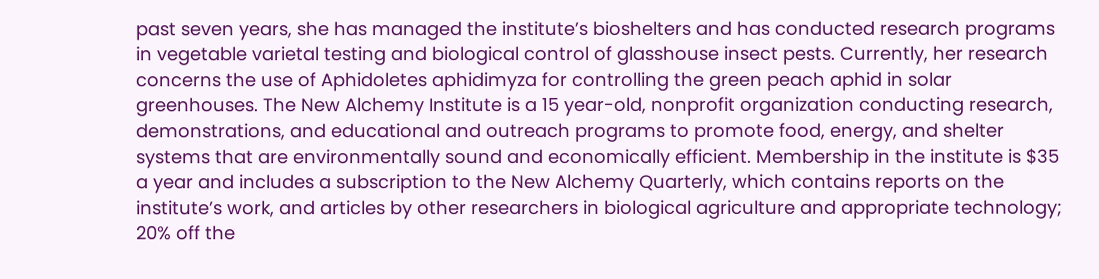past seven years, she has managed the institute’s bioshelters and has conducted research programs in vegetable varietal testing and biological control of glasshouse insect pests. Currently, her research concerns the use of Aphidoletes aphidimyza for controlling the green peach aphid in solar greenhouses. The New Alchemy Institute is a 15 year-old, nonprofit organization conducting research, demonstrations, and educational and outreach programs to promote food, energy, and shelter systems that are environmentally sound and economically efficient. Membership in the institute is $35 a year and includes a subscription to the New Alchemy Quarterly, which contains reports on the institute’s work, and articles by other researchers in biological agriculture and appropriate technology; 20% off the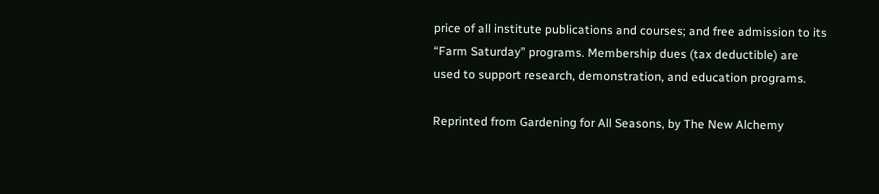price of all institute publications and courses; and free admission to its “Farm Saturday” programs. Membership dues (tax deductible) are used to support research, demonstration, and education programs.

Reprinted from Gardening for All Seasons, by The New Alchemy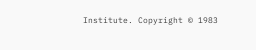Institute. Copyright © 1983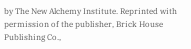by The New Alchemy Institute. Reprinted with permission of the publisher, Brick House Publishing Co.,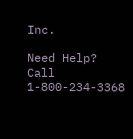Inc.

Need Help? Call 1-800-234-3368